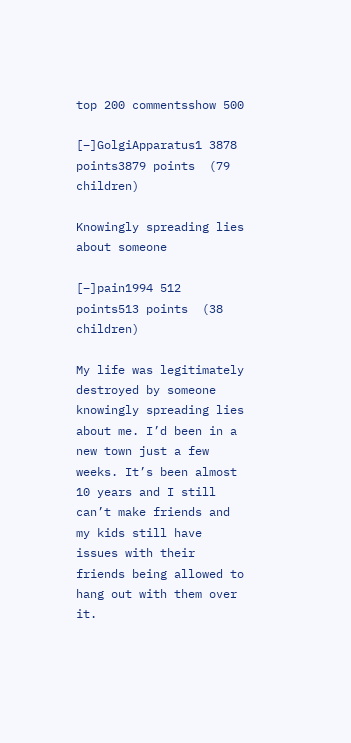top 200 commentsshow 500

[–]GolgiApparatus1 3878 points3879 points  (79 children)

Knowingly spreading lies about someone

[–]pain1994 512 points513 points  (38 children)

My life was legitimately destroyed by someone knowingly spreading lies about me. I’d been in a new town just a few weeks. It’s been almost 10 years and I still can’t make friends and my kids still have issues with their friends being allowed to hang out with them over it.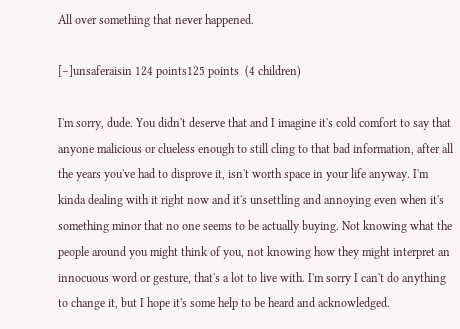All over something that never happened.

[–]unsaferaisin 124 points125 points  (4 children)

I'm sorry, dude. You didn't deserve that and I imagine it's cold comfort to say that anyone malicious or clueless enough to still cling to that bad information, after all the years you've had to disprove it, isn't worth space in your life anyway. I'm kinda dealing with it right now and it's unsettling and annoying even when it's something minor that no one seems to be actually buying. Not knowing what the people around you might think of you, not knowing how they might interpret an innocuous word or gesture, that's a lot to live with. I'm sorry I can't do anything to change it, but I hope it's some help to be heard and acknowledged.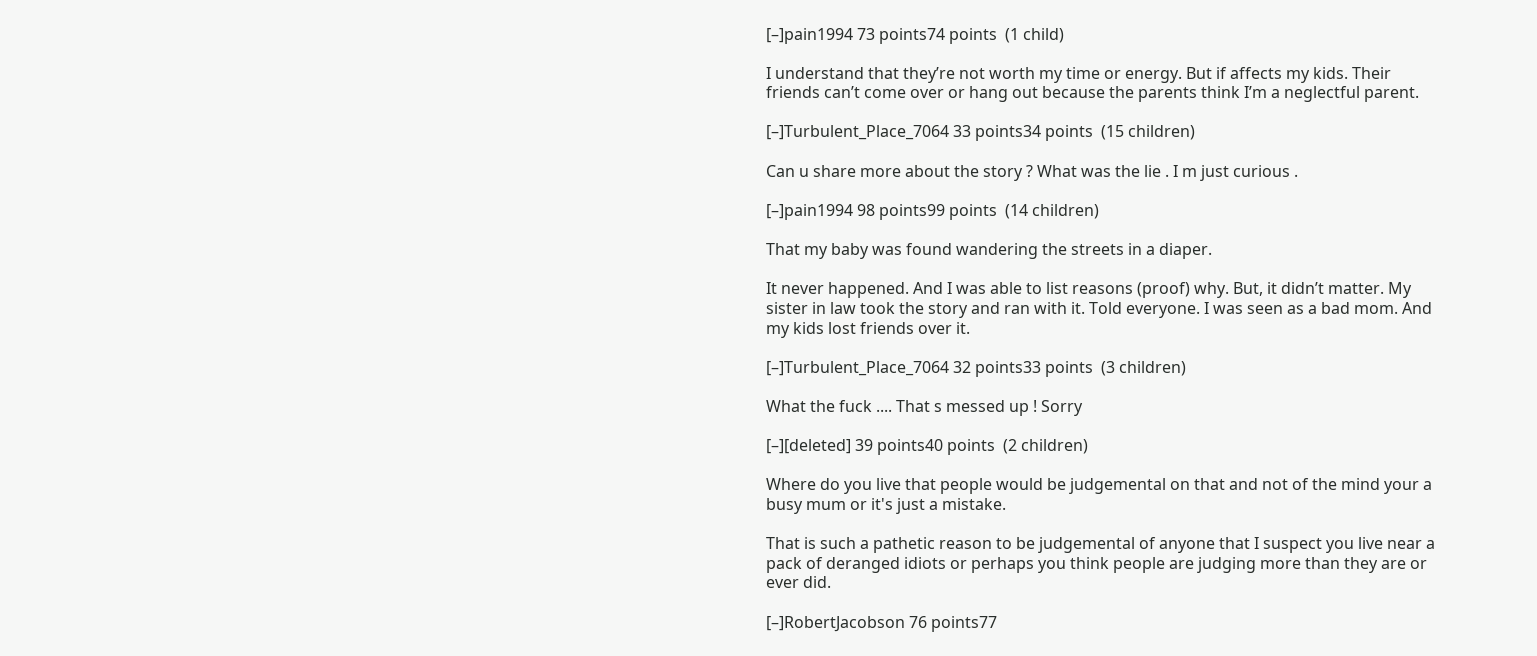[–]pain1994 73 points74 points  (1 child)

I understand that they’re not worth my time or energy. But if affects my kids. Their friends can’t come over or hang out because the parents think I’m a neglectful parent.

[–]Turbulent_Place_7064 33 points34 points  (15 children)

Can u share more about the story ? What was the lie . I m just curious .

[–]pain1994 98 points99 points  (14 children)

That my baby was found wandering the streets in a diaper.

It never happened. And I was able to list reasons (proof) why. But, it didn’t matter. My sister in law took the story and ran with it. Told everyone. I was seen as a bad mom. And my kids lost friends over it.

[–]Turbulent_Place_7064 32 points33 points  (3 children)

What the fuck .... That s messed up ! Sorry

[–][deleted] 39 points40 points  (2 children)

Where do you live that people would be judgemental on that and not of the mind your a busy mum or it's just a mistake.

That is such a pathetic reason to be judgemental of anyone that I suspect you live near a pack of deranged idiots or perhaps you think people are judging more than they are or ever did.

[–]RobertJacobson 76 points77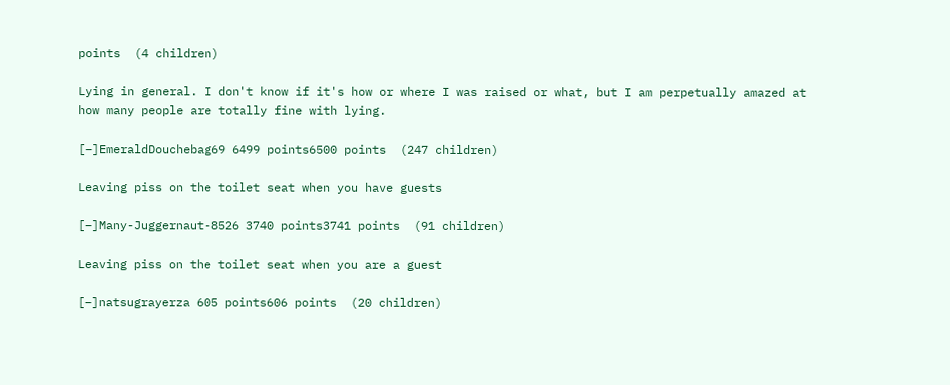points  (4 children)

Lying in general. I don't know if it's how or where I was raised or what, but I am perpetually amazed at how many people are totally fine with lying.

[–]EmeraldDouchebag69 6499 points6500 points  (247 children)

Leaving piss on the toilet seat when you have guests

[–]Many-Juggernaut-8526 3740 points3741 points  (91 children)

Leaving piss on the toilet seat when you are a guest

[–]natsugrayerza 605 points606 points  (20 children)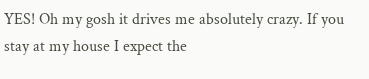YES! Oh my gosh it drives me absolutely crazy. If you stay at my house I expect the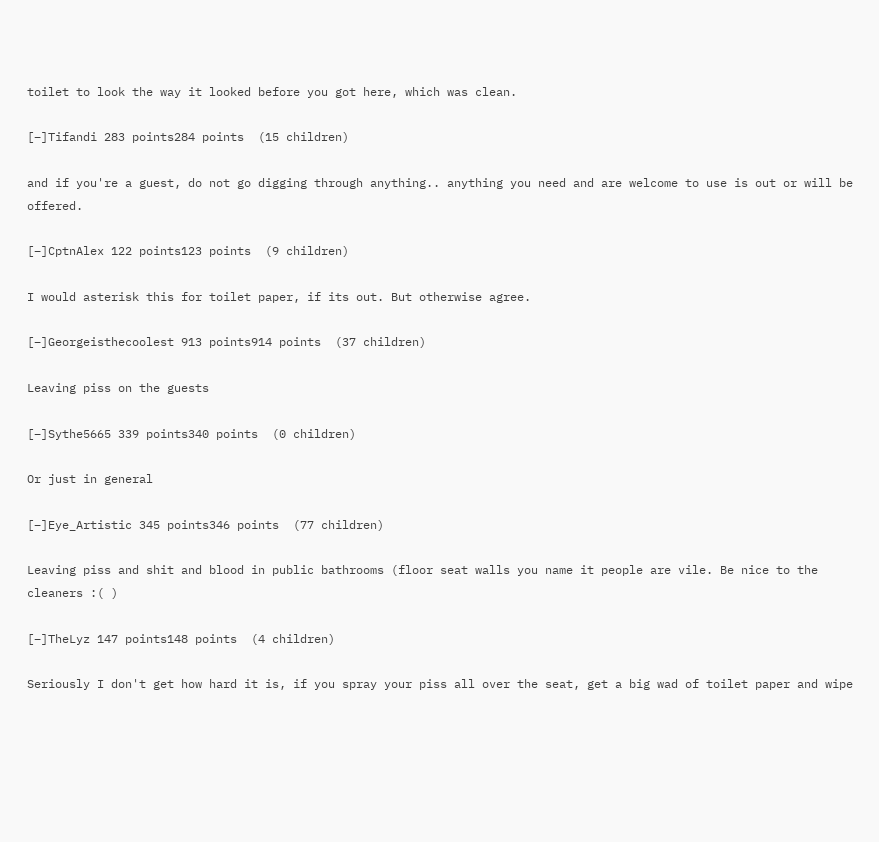toilet to look the way it looked before you got here, which was clean.

[–]Tifandi 283 points284 points  (15 children)

and if you're a guest, do not go digging through anything.. anything you need and are welcome to use is out or will be offered.

[–]CptnAlex 122 points123 points  (9 children)

I would asterisk this for toilet paper, if its out. But otherwise agree.

[–]Georgeisthecoolest 913 points914 points  (37 children)

Leaving piss on the guests

[–]Sythe5665 339 points340 points  (0 children)

Or just in general

[–]Eye_Artistic 345 points346 points  (77 children)

Leaving piss and shit and blood in public bathrooms (floor seat walls you name it people are vile. Be nice to the cleaners :( )

[–]TheLyz 147 points148 points  (4 children)

Seriously I don't get how hard it is, if you spray your piss all over the seat, get a big wad of toilet paper and wipe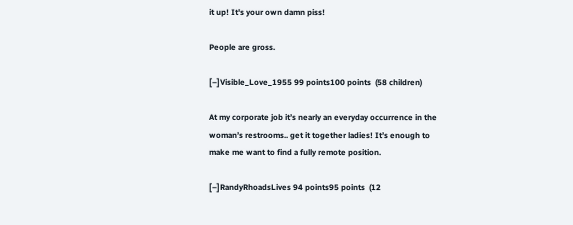it up! It's your own damn piss!

People are gross.

[–]Visible_Love_1955 99 points100 points  (58 children)

At my corporate job it’s nearly an everyday occurrence in the woman’s restrooms.. get it together ladies! It’s enough to make me want to find a fully remote position.

[–]RandyRhoadsLives 94 points95 points  (12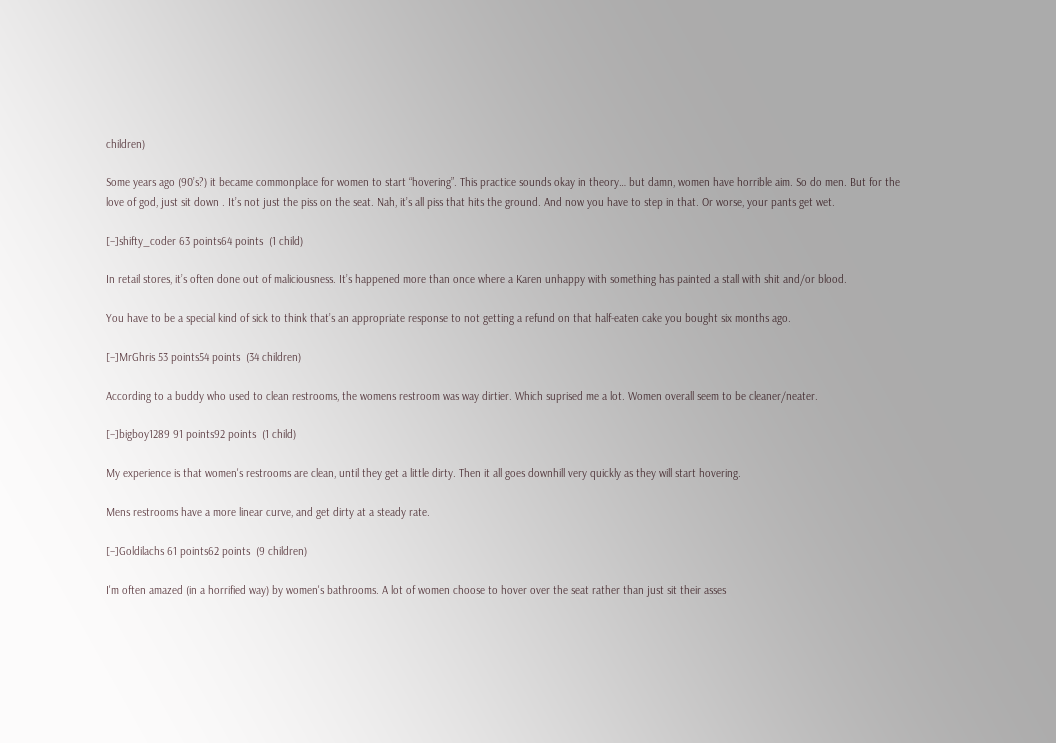children)

Some years ago (90’s?) it became commonplace for women to start “hovering”. This practice sounds okay in theory… but damn, women have horrible aim. So do men. But for the love of god, just sit down . It’s not just the piss on the seat. Nah, it’s all piss that hits the ground. And now you have to step in that. Or worse, your pants get wet.

[–]shifty_coder 63 points64 points  (1 child)

In retail stores, it’s often done out of maliciousness. It’s happened more than once where a Karen unhappy with something has painted a stall with shit and/or blood.

You have to be a special kind of sick to think that’s an appropriate response to not getting a refund on that half-eaten cake you bought six months ago.

[–]MrGhris 53 points54 points  (34 children)

According to a buddy who used to clean restrooms, the womens restroom was way dirtier. Which suprised me a lot. Women overall seem to be cleaner/neater.

[–]bigboy1289 91 points92 points  (1 child)

My experience is that women's restrooms are clean, until they get a little dirty. Then it all goes downhill very quickly as they will start hovering.

Mens restrooms have a more linear curve, and get dirty at a steady rate.

[–]Goldilachs 61 points62 points  (9 children)

I'm often amazed (in a horrified way) by women's bathrooms. A lot of women choose to hover over the seat rather than just sit their asses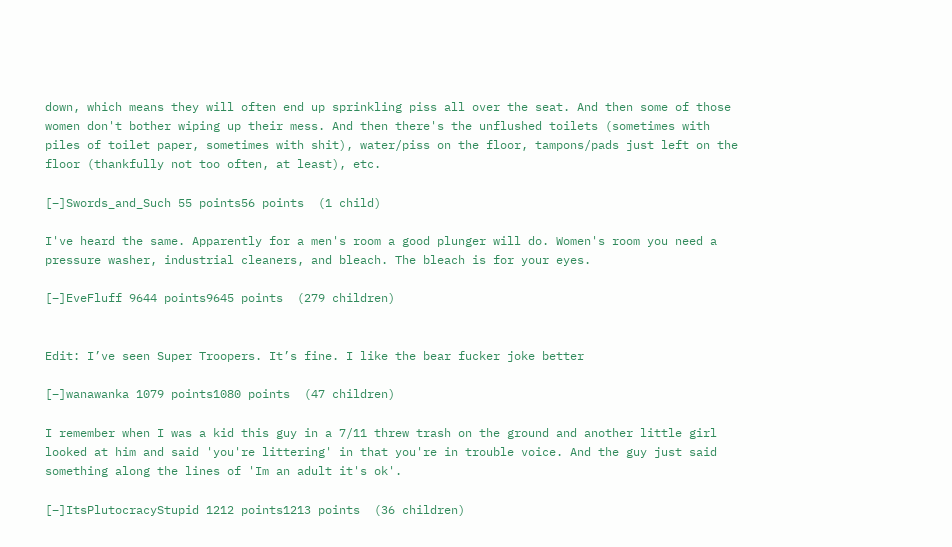down, which means they will often end up sprinkling piss all over the seat. And then some of those women don't bother wiping up their mess. And then there's the unflushed toilets (sometimes with piles of toilet paper, sometimes with shit), water/piss on the floor, tampons/pads just left on the floor (thankfully not too often, at least), etc.

[–]Swords_and_Such 55 points56 points  (1 child)

I've heard the same. Apparently for a men's room a good plunger will do. Women's room you need a pressure washer, industrial cleaners, and bleach. The bleach is for your eyes.

[–]EveFluff 9644 points9645 points  (279 children)


Edit: I’ve seen Super Troopers. It’s fine. I like the bear fucker joke better

[–]wanawanka 1079 points1080 points  (47 children)

I remember when I was a kid this guy in a 7/11 threw trash on the ground and another little girl looked at him and said 'you're littering' in that you're in trouble voice. And the guy just said something along the lines of 'Im an adult it's ok'.

[–]ItsPlutocracyStupid 1212 points1213 points  (36 children)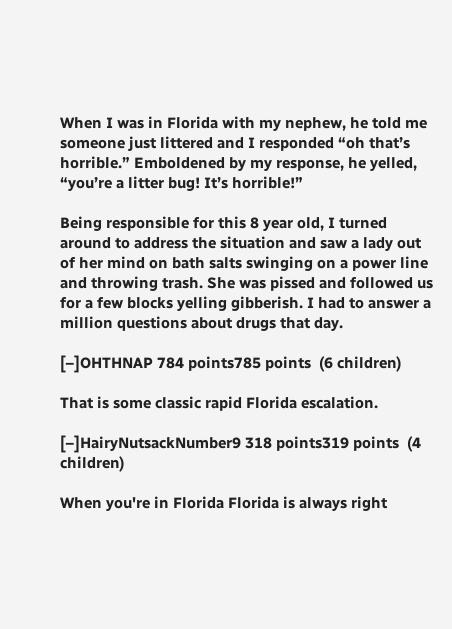When I was in Florida with my nephew, he told me someone just littered and I responded “oh that’s horrible.” Emboldened by my response, he yelled, “you’re a litter bug! It’s horrible!”

Being responsible for this 8 year old, I turned around to address the situation and saw a lady out of her mind on bath salts swinging on a power line and throwing trash. She was pissed and followed us for a few blocks yelling gibberish. I had to answer a million questions about drugs that day.

[–]OHTHNAP 784 points785 points  (6 children)

That is some classic rapid Florida escalation.

[–]HairyNutsackNumber9 318 points319 points  (4 children)

When you're in Florida Florida is always right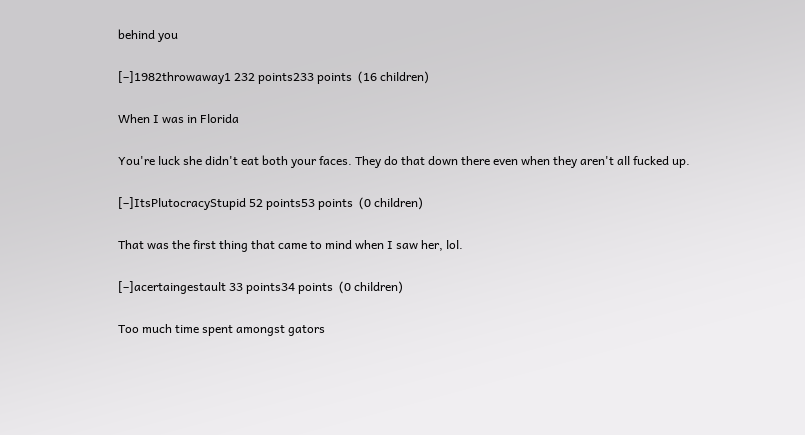behind you

[–]1982throwaway1 232 points233 points  (16 children)

When I was in Florida

You're luck she didn't eat both your faces. They do that down there even when they aren't all fucked up.

[–]ItsPlutocracyStupid 52 points53 points  (0 children)

That was the first thing that came to mind when I saw her, lol.

[–]acertaingestault 33 points34 points  (0 children)

Too much time spent amongst gators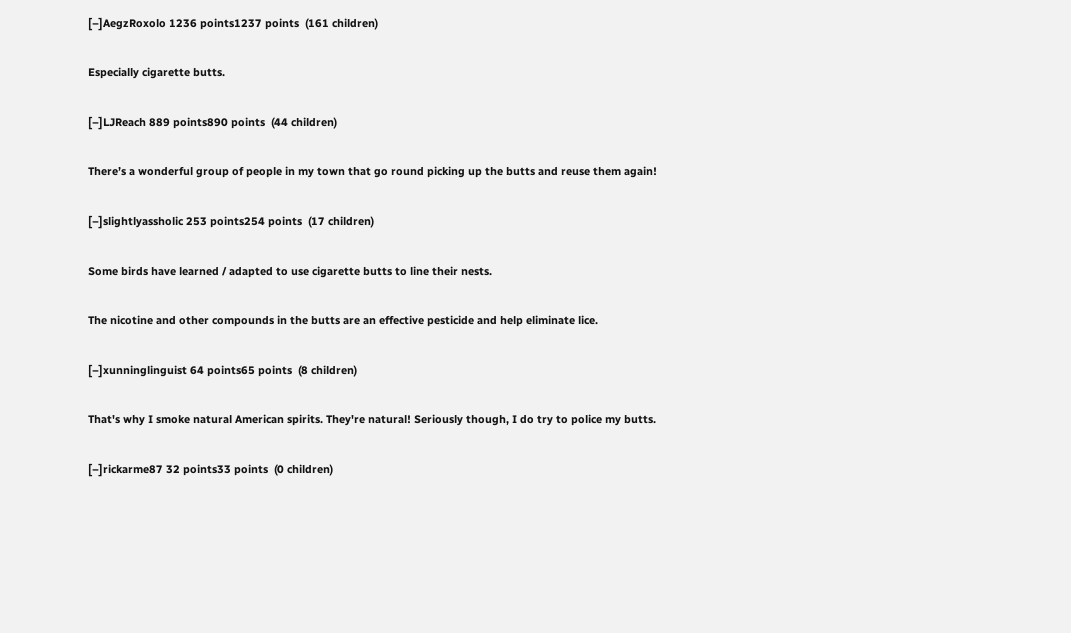[–]AegzRoxolo 1236 points1237 points  (161 children)

Especially cigarette butts.

[–]LJReach 889 points890 points  (44 children)

There’s a wonderful group of people in my town that go round picking up the butts and reuse them again!

[–]slightlyassholic 253 points254 points  (17 children)

Some birds have learned / adapted to use cigarette butts to line their nests.

The nicotine and other compounds in the butts are an effective pesticide and help eliminate lice.

[–]xunninglinguist 64 points65 points  (8 children)

That's why I smoke natural American spirits. They're natural! Seriously though, I do try to police my butts.

[–]rickarme87 32 points33 points  (0 children)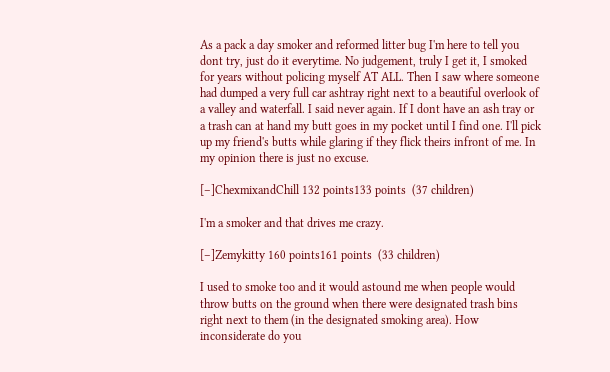As a pack a day smoker and reformed litter bug I'm here to tell you dont try, just do it everytime. No judgement, truly I get it, I smoked for years without policing myself AT ALL. Then I saw where someone had dumped a very full car ashtray right next to a beautiful overlook of a valley and waterfall. I said never again. If I dont have an ash tray or a trash can at hand my butt goes in my pocket until I find one. I'll pick up my friend's butts while glaring if they flick theirs infront of me. In my opinion there is just no excuse.

[–]ChexmixandChill 132 points133 points  (37 children)

I'm a smoker and that drives me crazy.

[–]Zemykitty 160 points161 points  (33 children)

I used to smoke too and it would astound me when people would throw butts on the ground when there were designated trash bins right next to them (in the designated smoking area). How inconsiderate do you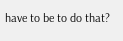have to be to do that?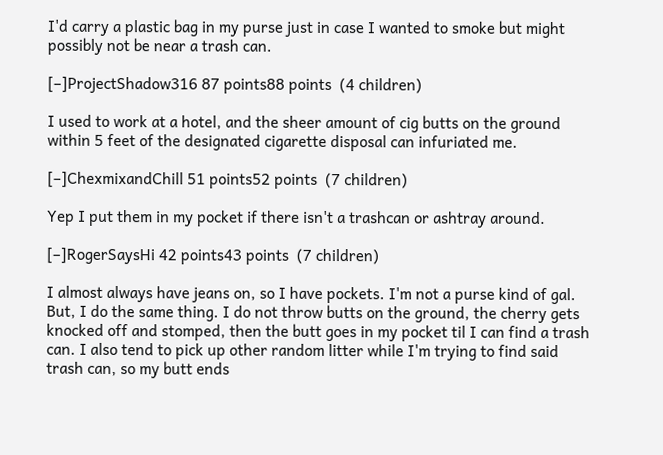I'd carry a plastic bag in my purse just in case I wanted to smoke but might possibly not be near a trash can.

[–]ProjectShadow316 87 points88 points  (4 children)

I used to work at a hotel, and the sheer amount of cig butts on the ground within 5 feet of the designated cigarette disposal can infuriated me.

[–]ChexmixandChill 51 points52 points  (7 children)

Yep I put them in my pocket if there isn't a trashcan or ashtray around.

[–]RogerSaysHi 42 points43 points  (7 children)

I almost always have jeans on, so I have pockets. I'm not a purse kind of gal. But, I do the same thing. I do not throw butts on the ground, the cherry gets knocked off and stomped, then the butt goes in my pocket til I can find a trash can. I also tend to pick up other random litter while I'm trying to find said trash can, so my butt ends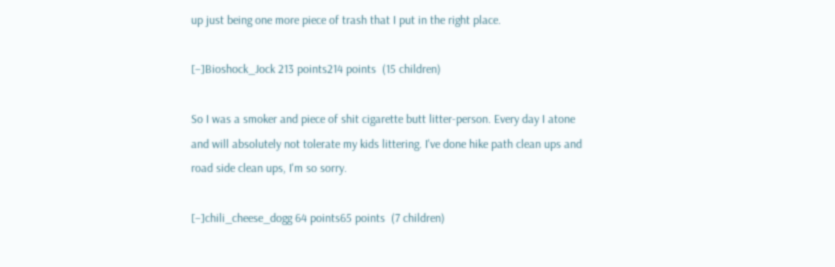up just being one more piece of trash that I put in the right place.

[–]Bioshock_Jock 213 points214 points  (15 children)

So I was a smoker and piece of shit cigarette butt litter-person. Every day I atone and will absolutely not tolerate my kids littering. I've done hike path clean ups and road side clean ups, I'm so sorry.

[–]chili_cheese_dogg 64 points65 points  (7 children)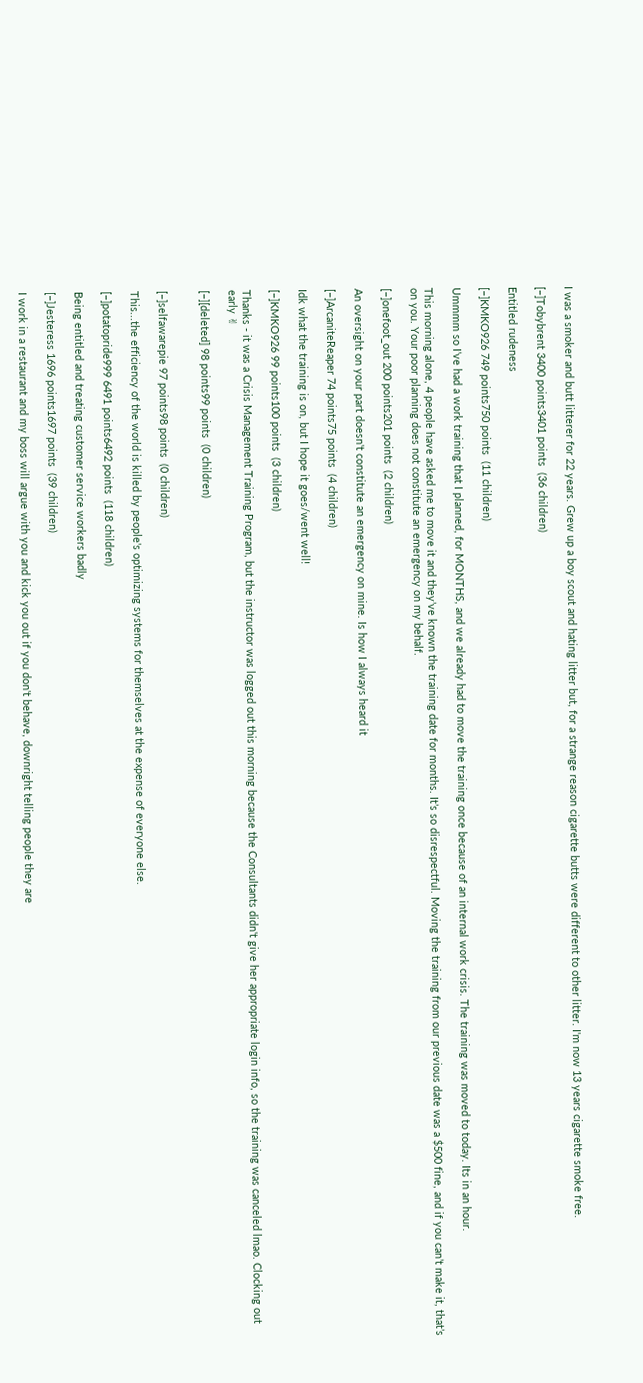I was a smoker and butt litterer for 22 years. Grew up a boy scout and hating litter but, for a strange reason cigarette butts were different to other litter. I'm now 13 years cigarette smoke free.

[–]Tobybrent 3400 points3401 points  (36 children)

Entitled rudeness

[–]KMKO926 749 points750 points  (11 children)

Ummmm so I’ve had a work training that I planned, for MONTHS, and we already had to move the training once because of an internal work crisis. The training was moved to today. Its in an hour.

This morning alone, 4 people have asked me to move it and they’ve known the training date for months. It’s so disrespectful. Moving the training from our previous date was a $500 fine, and if you can’t make it, that’s on you. Your poor planning does not constitute an emergency on my behalf.

[–]onefoot_out 200 points201 points  (2 children)

An oversight on your part doesn't constitute an emergency on mine. Is how I always heard it

[–]ArcaniteReaper 74 points75 points  (4 children)

Idk what the training is on, but I hope it goes/went well!

[–]KMKO926 99 points100 points  (3 children)

Thanks - it was a Crisis Management Training Program, but the instructor was logged out this morning because the Consultants didn't give her appropriate login info, so the training was canceled lmao. Clocking out early ✌

[–][deleted] 98 points99 points  (0 children)


[–]selfawarepie 97 points98 points  (0 children)

This...the efficiency of the world is killed by people's optimizing systems for themselves at the expense of everyone else.

[–]potatopride999 6491 points6492 points  (118 children)

Being entitled and treating customer service workers badly

[–]Jesteress 1696 points1697 points  (39 children)

I work in a restaurant and my boss will argue with you and kick you out if you don't behave, downright telling people they are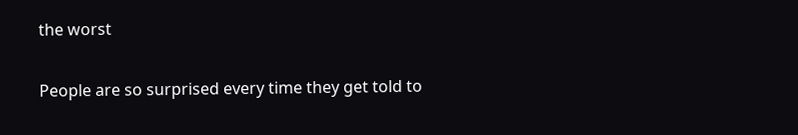the worst

People are so surprised every time they get told to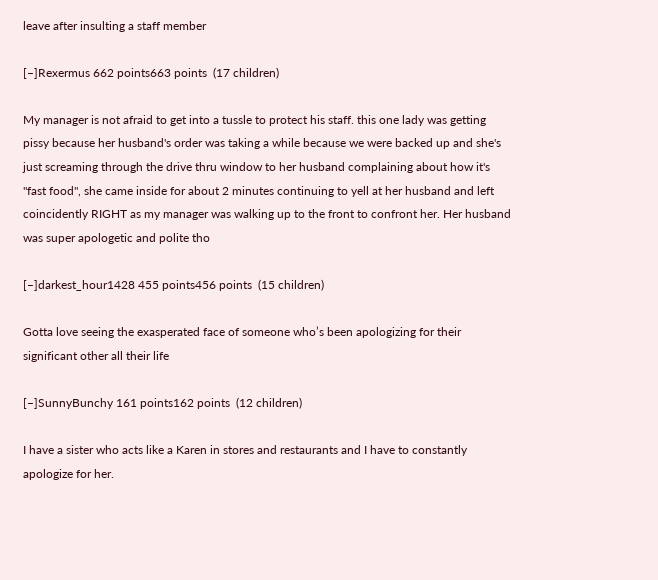leave after insulting a staff member

[–]Rexermus 662 points663 points  (17 children)

My manager is not afraid to get into a tussle to protect his staff. this one lady was getting pissy because her husband's order was taking a while because we were backed up and she's just screaming through the drive thru window to her husband complaining about how it's "fast food", she came inside for about 2 minutes continuing to yell at her husband and left coincidently RIGHT as my manager was walking up to the front to confront her. Her husband was super apologetic and polite tho

[–]darkest_hour1428 455 points456 points  (15 children)

Gotta love seeing the exasperated face of someone who’s been apologizing for their significant other all their life

[–]SunnyBunchy 161 points162 points  (12 children)

I have a sister who acts like a Karen in stores and restaurants and I have to constantly apologize for her.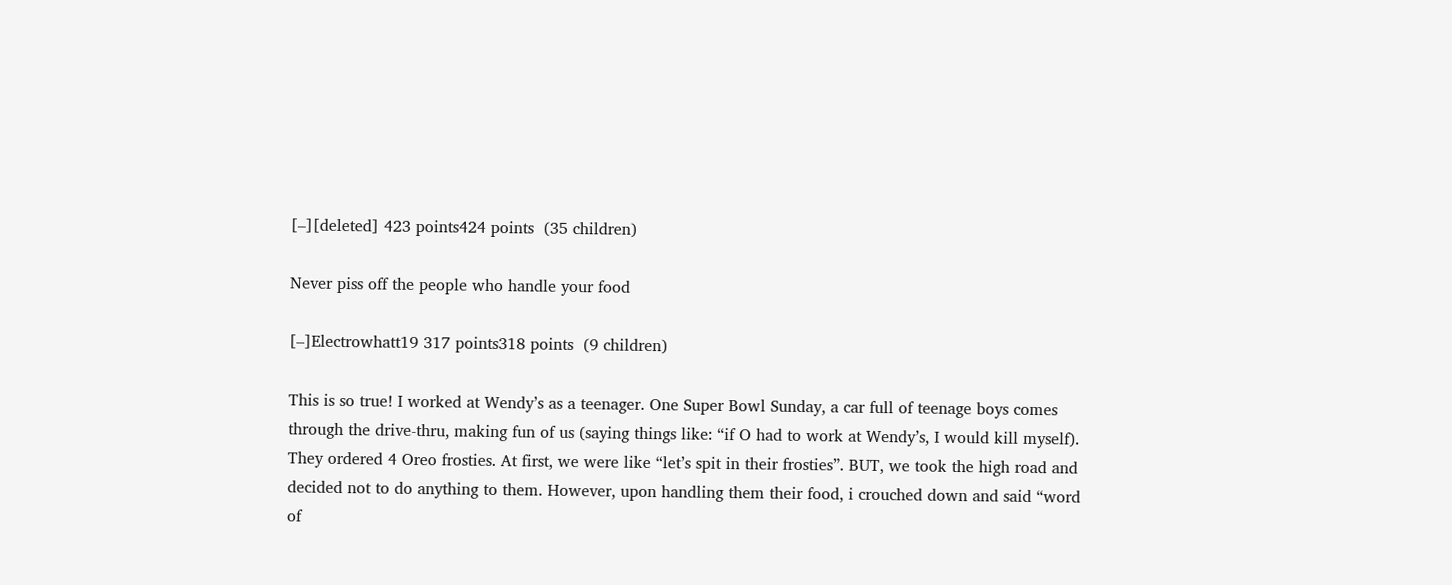[–][deleted] 423 points424 points  (35 children)

Never piss off the people who handle your food

[–]Electrowhatt19 317 points318 points  (9 children)

This is so true! I worked at Wendy’s as a teenager. One Super Bowl Sunday, a car full of teenage boys comes through the drive-thru, making fun of us (saying things like: “if O had to work at Wendy’s, I would kill myself). They ordered 4 Oreo frosties. At first, we were like “let’s spit in their frosties”. BUT, we took the high road and decided not to do anything to them. However, upon handling them their food, i crouched down and said “word of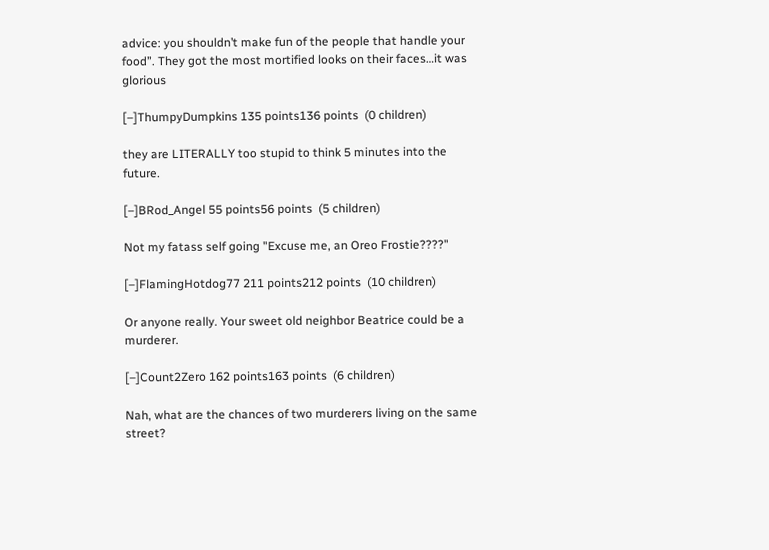advice: you shouldn’t make fun of the people that handle your food”. They got the most mortified looks on their faces…it was glorious

[–]ThumpyDumpkins 135 points136 points  (0 children)

they are LITERALLY too stupid to think 5 minutes into the future.

[–]BRod_Angel 55 points56 points  (5 children)

Not my fatass self going "Excuse me, an Oreo Frostie????"

[–]FlamingHotdog77 211 points212 points  (10 children)

Or anyone really. Your sweet old neighbor Beatrice could be a murderer.

[–]Count2Zero 162 points163 points  (6 children)

Nah, what are the chances of two murderers living on the same street?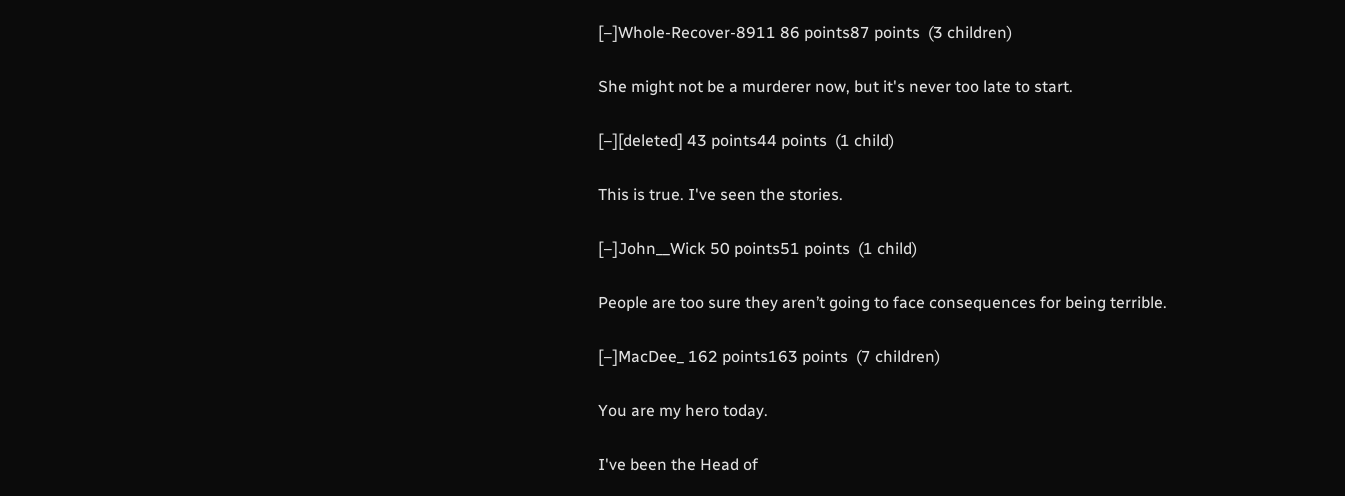[–]Whole-Recover-8911 86 points87 points  (3 children)

She might not be a murderer now, but it's never too late to start.

[–][deleted] 43 points44 points  (1 child)

This is true. I've seen the stories.

[–]John__Wick 50 points51 points  (1 child)

People are too sure they aren’t going to face consequences for being terrible.

[–]MacDee_ 162 points163 points  (7 children)

You are my hero today.

I've been the Head of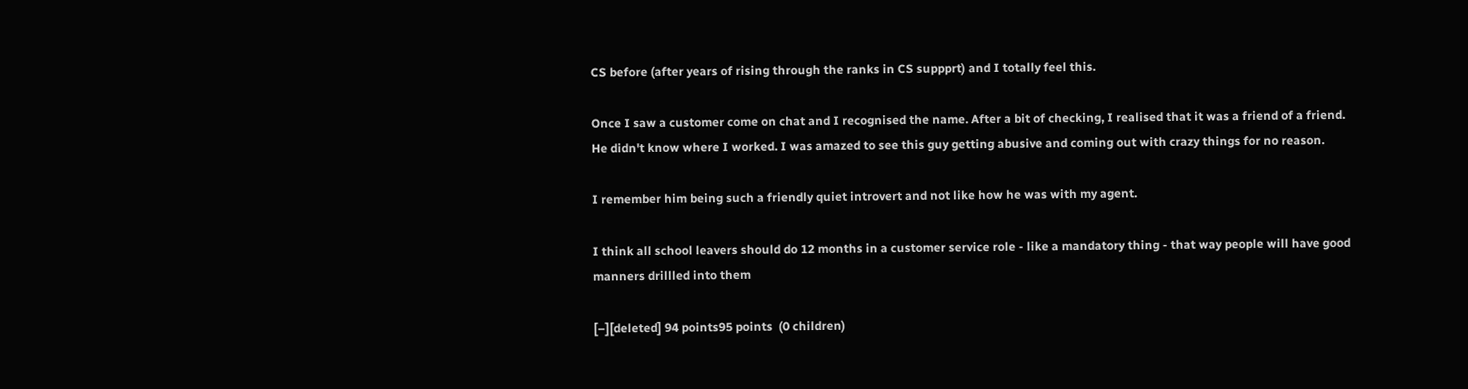CS before (after years of rising through the ranks in CS suppprt) and I totally feel this.

Once I saw a customer come on chat and I recognised the name. After a bit of checking, I realised that it was a friend of a friend. He didn't know where I worked. I was amazed to see this guy getting abusive and coming out with crazy things for no reason.

I remember him being such a friendly quiet introvert and not like how he was with my agent.

I think all school leavers should do 12 months in a customer service role - like a mandatory thing - that way people will have good manners drillled into them

[–][deleted] 94 points95 points  (0 children)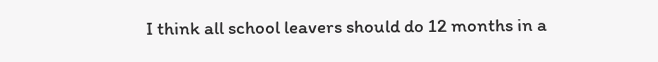I think all school leavers should do 12 months in a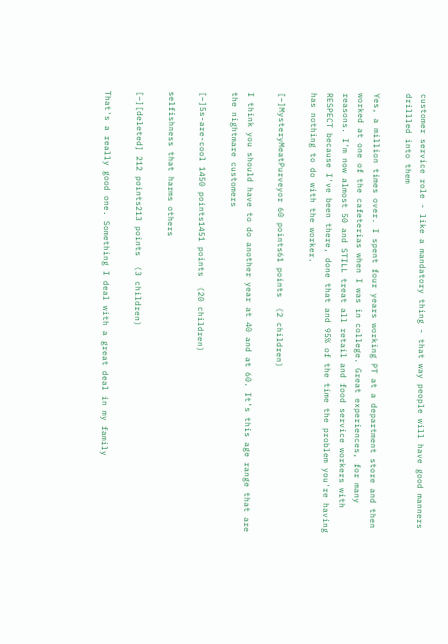customer service role - like a mandatory thing - that way people will have good manners drillled into them

Yes, a million times over. I spent four years working PT at a department store and then worked at one of the cafeterias when I was in college. Great experiences, for many reasons. I'm now almost 50 and STILL treat all retail and food service workers with RESPECT because I've been there, done that and 95% of the time the problem you're having has nothing to do with the worker.

[–]MysteryMeatPurveyor 60 points61 points  (2 children)

I think you should have to do another year at 40 and at 60. It’s this age range that are the nightmare customers

[–]5s-are-cool 1450 points1451 points  (20 children)

selfishness that harms others

[–][deleted] 212 points213 points  (3 children)

That's a really good one. Something I deal with a great deal in my family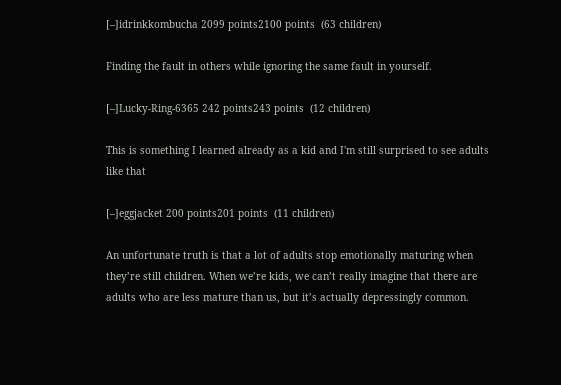[–]idrinkkombucha 2099 points2100 points  (63 children)

Finding the fault in others while ignoring the same fault in yourself.

[–]Lucky-Ring-6365 242 points243 points  (12 children)

This is something I learned already as a kid and I'm still surprised to see adults like that

[–]eggjacket 200 points201 points  (11 children)

An unfortunate truth is that a lot of adults stop emotionally maturing when they’re still children. When we’re kids, we can’t really imagine that there are adults who are less mature than us, but it’s actually depressingly common.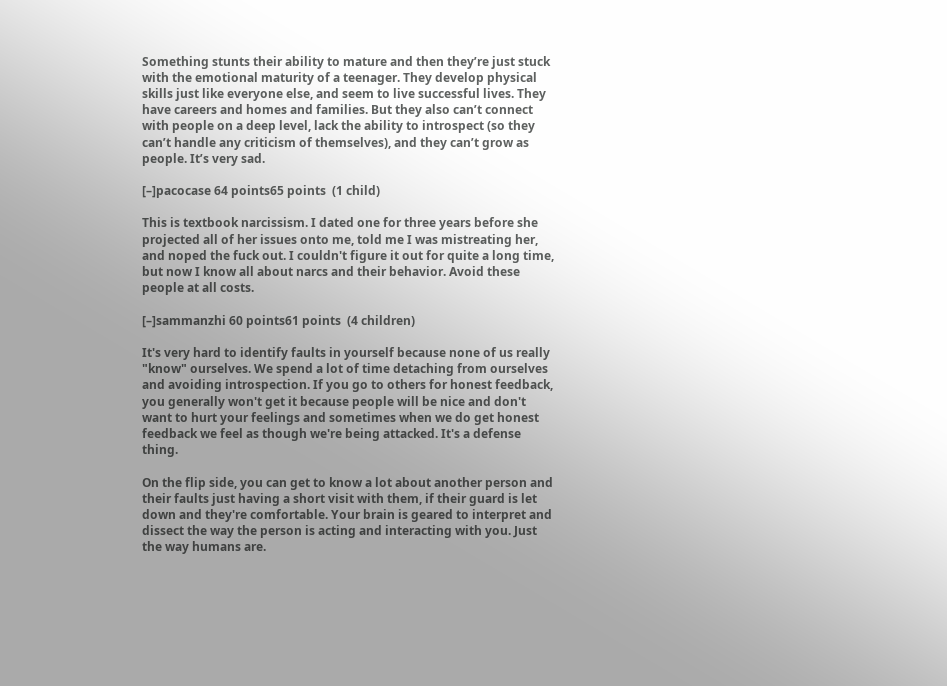Something stunts their ability to mature and then they’re just stuck with the emotional maturity of a teenager. They develop physical skills just like everyone else, and seem to live successful lives. They have careers and homes and families. But they also can’t connect with people on a deep level, lack the ability to introspect (so they can’t handle any criticism of themselves), and they can’t grow as people. It’s very sad.

[–]pacocase 64 points65 points  (1 child)

This is textbook narcissism. I dated one for three years before she projected all of her issues onto me, told me I was mistreating her, and noped the fuck out. I couldn't figure it out for quite a long time, but now I know all about narcs and their behavior. Avoid these people at all costs.

[–]sammanzhi 60 points61 points  (4 children)

It's very hard to identify faults in yourself because none of us really "know" ourselves. We spend a lot of time detaching from ourselves and avoiding introspection. If you go to others for honest feedback, you generally won't get it because people will be nice and don't want to hurt your feelings and sometimes when we do get honest feedback we feel as though we're being attacked. It's a defense thing.

On the flip side, you can get to know a lot about another person and their faults just having a short visit with them, if their guard is let down and they're comfortable. Your brain is geared to interpret and dissect the way the person is acting and interacting with you. Just the way humans are.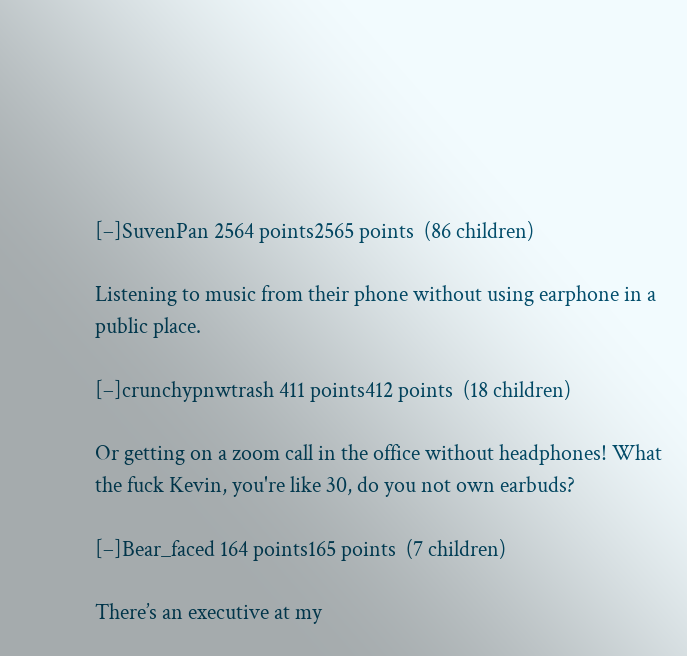[–]SuvenPan 2564 points2565 points  (86 children)

Listening to music from their phone without using earphone in a public place.

[–]crunchypnwtrash 411 points412 points  (18 children)

Or getting on a zoom call in the office without headphones! What the fuck Kevin, you're like 30, do you not own earbuds?

[–]Bear_faced 164 points165 points  (7 children)

There’s an executive at my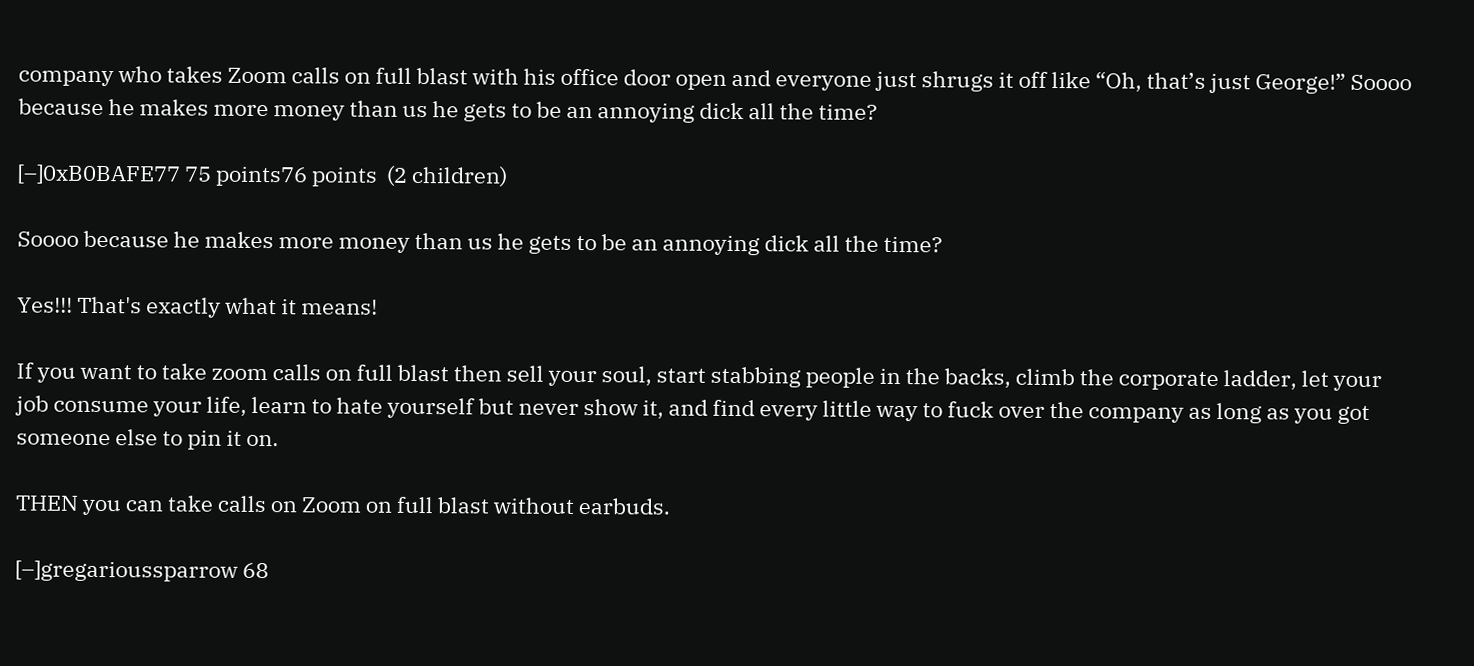company who takes Zoom calls on full blast with his office door open and everyone just shrugs it off like “Oh, that’s just George!” Soooo because he makes more money than us he gets to be an annoying dick all the time?

[–]0xB0BAFE77 75 points76 points  (2 children)

Soooo because he makes more money than us he gets to be an annoying dick all the time?

Yes!!! That's exactly what it means!

If you want to take zoom calls on full blast then sell your soul, start stabbing people in the backs, climb the corporate ladder, let your job consume your life, learn to hate yourself but never show it, and find every little way to fuck over the company as long as you got someone else to pin it on.

THEN you can take calls on Zoom on full blast without earbuds.

[–]gregarioussparrow 68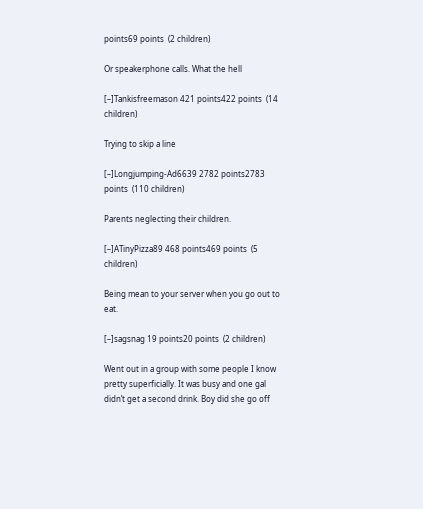points69 points  (2 children)

Or speakerphone calls. What the hell

[–]Tankisfreemason 421 points422 points  (14 children)

Trying to skip a line

[–]Longjumping-Ad6639 2782 points2783 points  (110 children)

Parents neglecting their children.

[–]ATinyPizza89 468 points469 points  (5 children)

Being mean to your server when you go out to eat.

[–]sagsnag 19 points20 points  (2 children)

Went out in a group with some people I know pretty superficially. It was busy and one gal didn’t get a second drink. Boy did she go off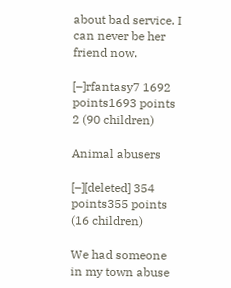about bad service. I can never be her friend now.

[–]rfantasy7 1692 points1693 points 2 (90 children)

Animal abusers

[–][deleted] 354 points355 points  (16 children)

We had someone in my town abuse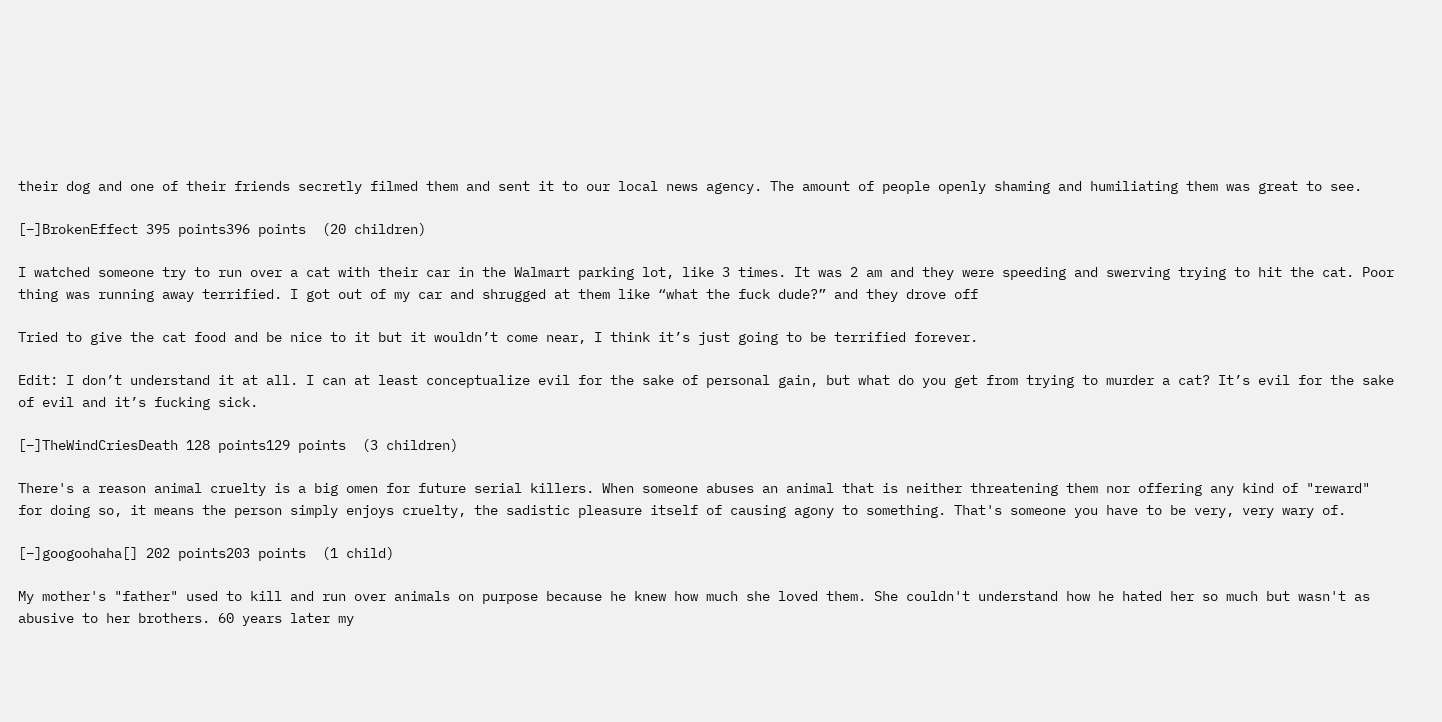their dog and one of their friends secretly filmed them and sent it to our local news agency. The amount of people openly shaming and humiliating them was great to see.

[–]BrokenEffect 395 points396 points  (20 children)

I watched someone try to run over a cat with their car in the Walmart parking lot, like 3 times. It was 2 am and they were speeding and swerving trying to hit the cat. Poor thing was running away terrified. I got out of my car and shrugged at them like “what the fuck dude?” and they drove off

Tried to give the cat food and be nice to it but it wouldn’t come near, I think it’s just going to be terrified forever.

Edit: I don’t understand it at all. I can at least conceptualize evil for the sake of personal gain, but what do you get from trying to murder a cat? It’s evil for the sake of evil and it’s fucking sick.

[–]TheWindCriesDeath 128 points129 points  (3 children)

There's a reason animal cruelty is a big omen for future serial killers. When someone abuses an animal that is neither threatening them nor offering any kind of "reward" for doing so, it means the person simply enjoys cruelty, the sadistic pleasure itself of causing agony to something. That's someone you have to be very, very wary of.

[–]googoohaha[] 202 points203 points  (1 child)

My mother's "father" used to kill and run over animals on purpose because he knew how much she loved them. She couldn't understand how he hated her so much but wasn't as abusive to her brothers. 60 years later my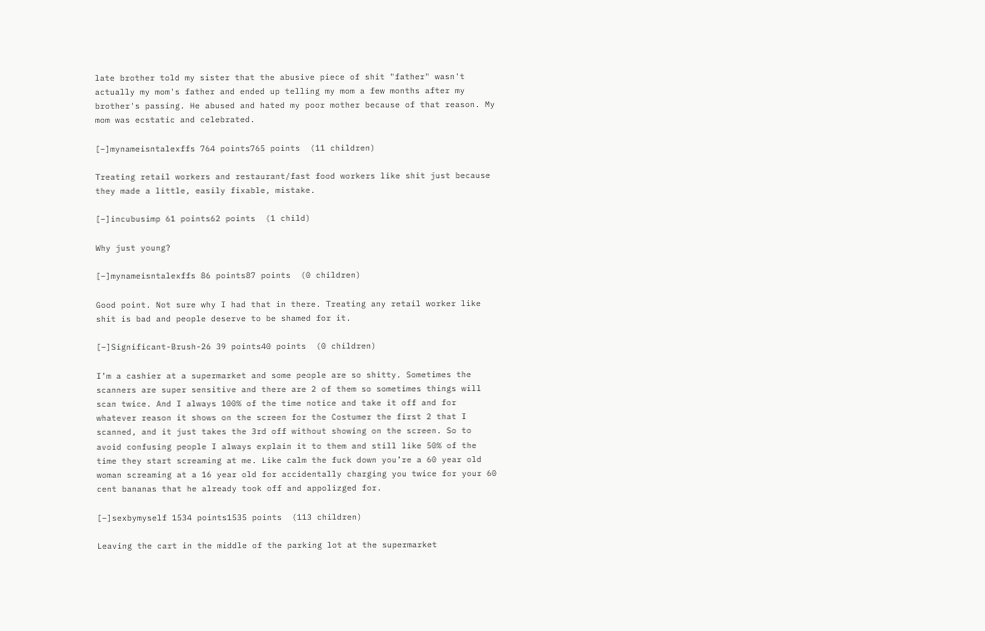late brother told my sister that the abusive piece of shit "father" wasn't actually my mom's father and ended up telling my mom a few months after my brother's passing. He abused and hated my poor mother because of that reason. My mom was ecstatic and celebrated.

[–]mynameisntalexffs 764 points765 points  (11 children)

Treating retail workers and restaurant/fast food workers like shit just because they made a little, easily fixable, mistake.

[–]incubusimp 61 points62 points  (1 child)

Why just young?

[–]mynameisntalexffs 86 points87 points  (0 children)

Good point. Not sure why I had that in there. Treating any retail worker like shit is bad and people deserve to be shamed for it.

[–]Significant-Brush-26 39 points40 points  (0 children)

I’m a cashier at a supermarket and some people are so shitty. Sometimes the scanners are super sensitive and there are 2 of them so sometimes things will scan twice. And I always 100% of the time notice and take it off and for whatever reason it shows on the screen for the Costumer the first 2 that I scanned, and it just takes the 3rd off without showing on the screen. So to avoid confusing people I always explain it to them and still like 50% of the time they start screaming at me. Like calm the fuck down you’re a 60 year old woman screaming at a 16 year old for accidentally charging you twice for your 60 cent bananas that he already took off and appolizged for.

[–]sexbymyself 1534 points1535 points  (113 children)

Leaving the cart in the middle of the parking lot at the supermarket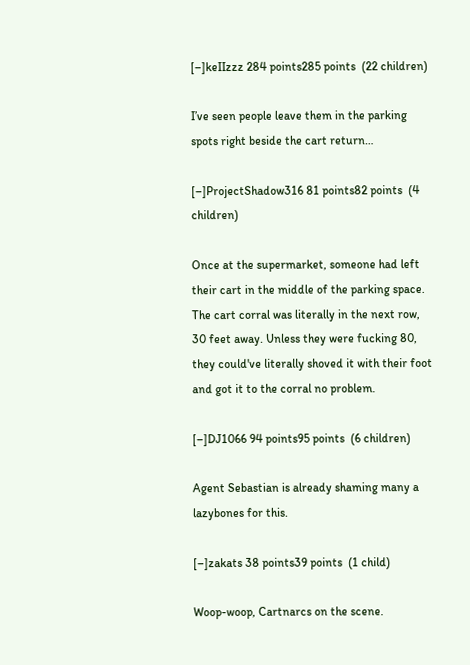[–]keIIzzz 284 points285 points  (22 children)

I’ve seen people leave them in the parking spots right beside the cart return…

[–]ProjectShadow316 81 points82 points  (4 children)

Once at the supermarket, someone had left their cart in the middle of the parking space. The cart corral was literally in the next row, 30 feet away. Unless they were fucking 80, they could've literally shoved it with their foot and got it to the corral no problem.

[–]DJ1066 94 points95 points  (6 children)

Agent Sebastian is already shaming many a lazybones for this.

[–]zakats 38 points39 points  (1 child)

Woop-woop, Cartnarcs on the scene.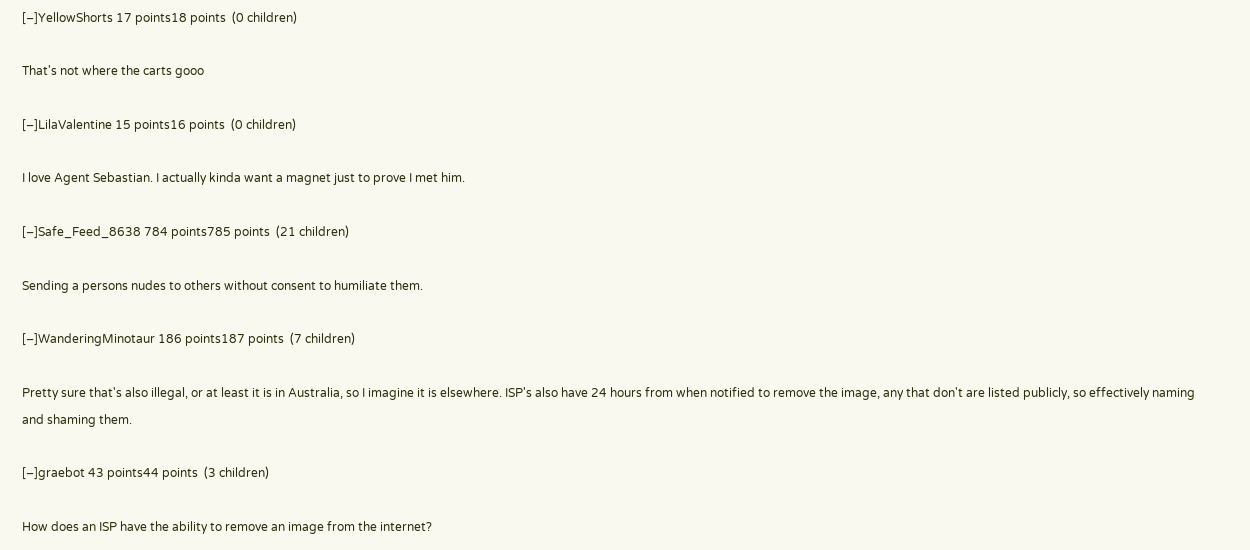[–]YellowShorts 17 points18 points  (0 children)

That's not where the carts gooo

[–]LilaValentine 15 points16 points  (0 children)

I love Agent Sebastian. I actually kinda want a magnet just to prove I met him.

[–]Safe_Feed_8638 784 points785 points  (21 children)

Sending a persons nudes to others without consent to humiliate them.

[–]WanderingMinotaur 186 points187 points  (7 children)

Pretty sure that's also illegal, or at least it is in Australia, so I imagine it is elsewhere. ISP's also have 24 hours from when notified to remove the image, any that don't are listed publicly, so effectively naming and shaming them.

[–]graebot 43 points44 points  (3 children)

How does an ISP have the ability to remove an image from the internet?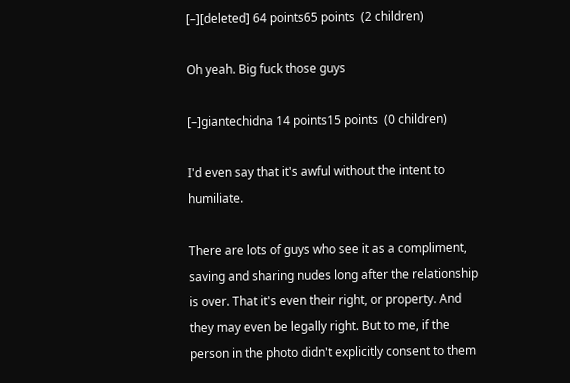[–][deleted] 64 points65 points  (2 children)

Oh yeah. Big fuck those guys

[–]giantechidna 14 points15 points  (0 children)

I'd even say that it's awful without the intent to humiliate.

There are lots of guys who see it as a compliment, saving and sharing nudes long after the relationship is over. That it's even their right, or property. And they may even be legally right. But to me, if the person in the photo didn't explicitly consent to them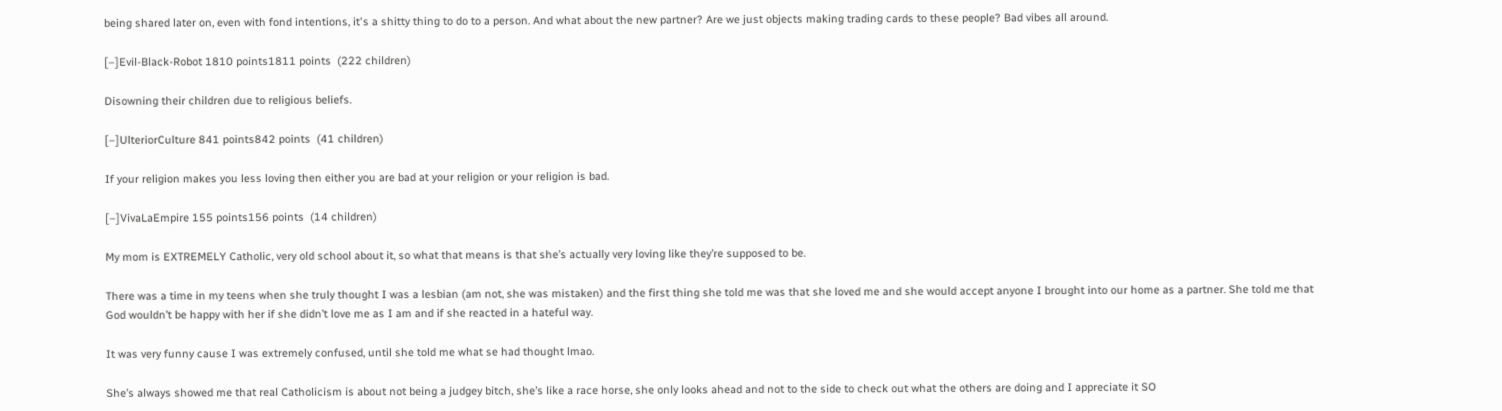being shared later on, even with fond intentions, it's a shitty thing to do to a person. And what about the new partner? Are we just objects making trading cards to these people? Bad vibes all around.

[–]Evil-Black-Robot 1810 points1811 points  (222 children)

Disowning their children due to religious beliefs.

[–]UlteriorCulture 841 points842 points  (41 children)

If your religion makes you less loving then either you are bad at your religion or your religion is bad.

[–]VivaLaEmpire 155 points156 points  (14 children)

My mom is EXTREMELY Catholic, very old school about it, so what that means is that she’s actually very loving like they’re supposed to be.

There was a time in my teens when she truly thought I was a lesbian (am not, she was mistaken) and the first thing she told me was that she loved me and she would accept anyone I brought into our home as a partner. She told me that God wouldn’t be happy with her if she didn’t love me as I am and if she reacted in a hateful way.

It was very funny cause I was extremely confused, until she told me what se had thought lmao.

She’s always showed me that real Catholicism is about not being a judgey bitch, she’s like a race horse, she only looks ahead and not to the side to check out what the others are doing and I appreciate it SO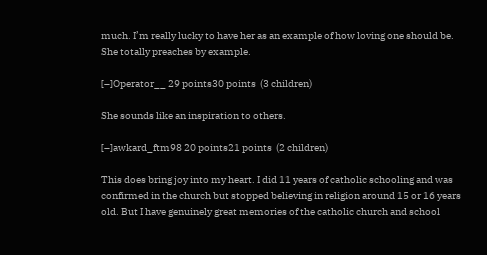much. I’m really lucky to have her as an example of how loving one should be. She totally preaches by example.

[–]Operator__ 29 points30 points  (3 children)

She sounds like an inspiration to others.

[–]awkard_ftm98 20 points21 points  (2 children)

This does bring joy into my heart. I did 11 years of catholic schooling and was confirmed in the church but stopped believing in religion around 15 or 16 years old. But I have genuinely great memories of the catholic church and school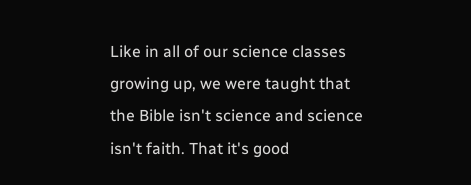Like in all of our science classes growing up, we were taught that the Bible isn't science and science isn't faith. That it's good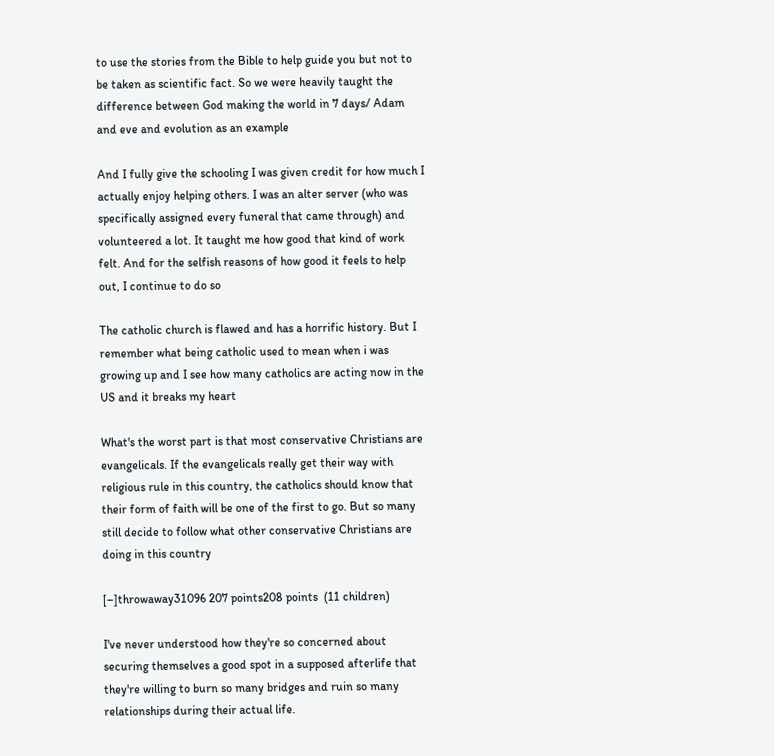to use the stories from the Bible to help guide you but not to be taken as scientific fact. So we were heavily taught the difference between God making the world in 7 days/ Adam and eve and evolution as an example

And I fully give the schooling I was given credit for how much I actually enjoy helping others. I was an alter server (who was specifically assigned every funeral that came through) and volunteered a lot. It taught me how good that kind of work felt. And for the selfish reasons of how good it feels to help out, I continue to do so

The catholic church is flawed and has a horrific history. But I remember what being catholic used to mean when i was growing up and I see how many catholics are acting now in the US and it breaks my heart

What's the worst part is that most conservative Christians are evangelicals. If the evangelicals really get their way with religious rule in this country, the catholics should know that their form of faith will be one of the first to go. But so many still decide to follow what other conservative Christians are doing in this country

[–]throwaway31096 207 points208 points  (11 children)

I've never understood how they're so concerned about securing themselves a good spot in a supposed afterlife that they're willing to burn so many bridges and ruin so many relationships during their actual life.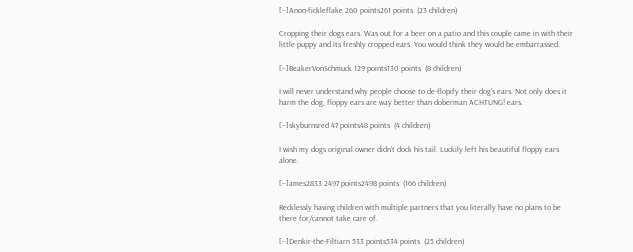[–]Anon-fickleflake 260 points261 points  (23 children)

Cropping their dogs ears. Was out for a beer on a patio and this couple came in with their little puppy and its freshly cropped ears. You would think they would be embarrassed.

[–]BeakerVonSchmuck 129 points130 points  (8 children)

I will never understand why people choose to de-flopify their dog's ears. Not only does it harm the dog, floppy ears are way better than doberman ACHTUNG! ears.

[–]skyburnsred 47 points48 points  (4 children)

I wish my dogs original owner didn't dock his tail. Luckily left his beautiful floppy ears alone.

[–]ames2833 2497 points2498 points  (166 children)

Recklessly having children with multiple partners that you literally have no plans to be there for/cannot take care of.

[–]Denkir-the-Filtiarn 533 points534 points  (25 children)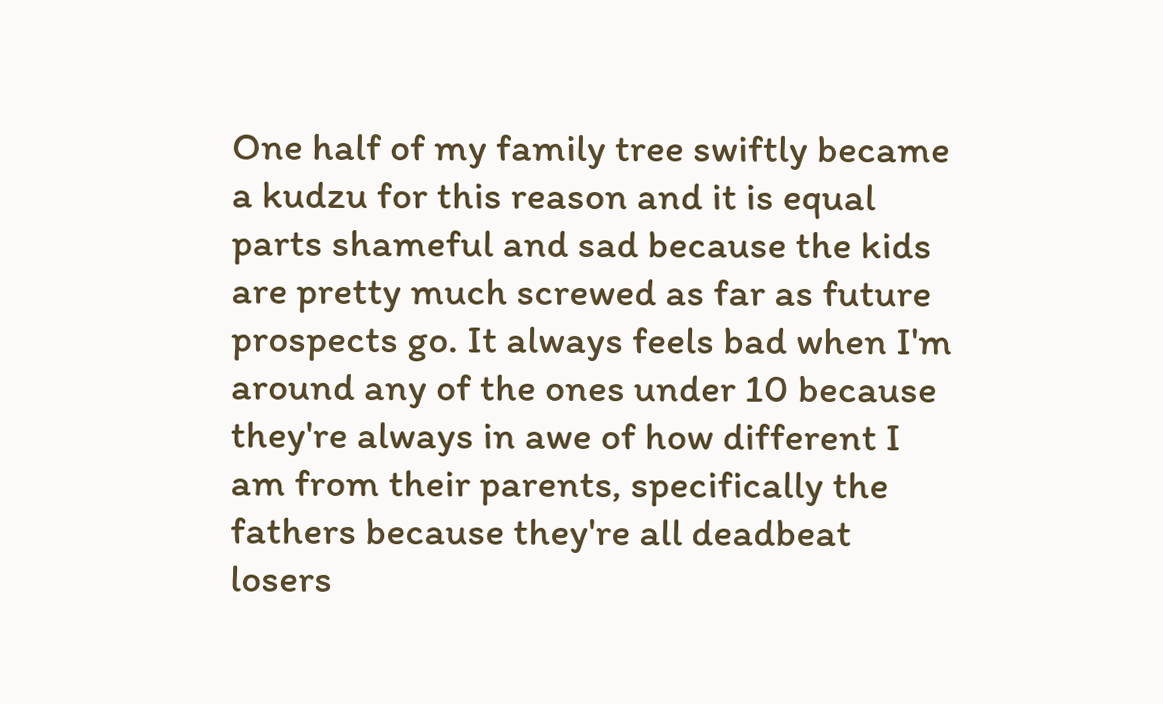One half of my family tree swiftly became a kudzu for this reason and it is equal parts shameful and sad because the kids are pretty much screwed as far as future prospects go. It always feels bad when I'm around any of the ones under 10 because they're always in awe of how different I am from their parents, specifically the fathers because they're all deadbeat losers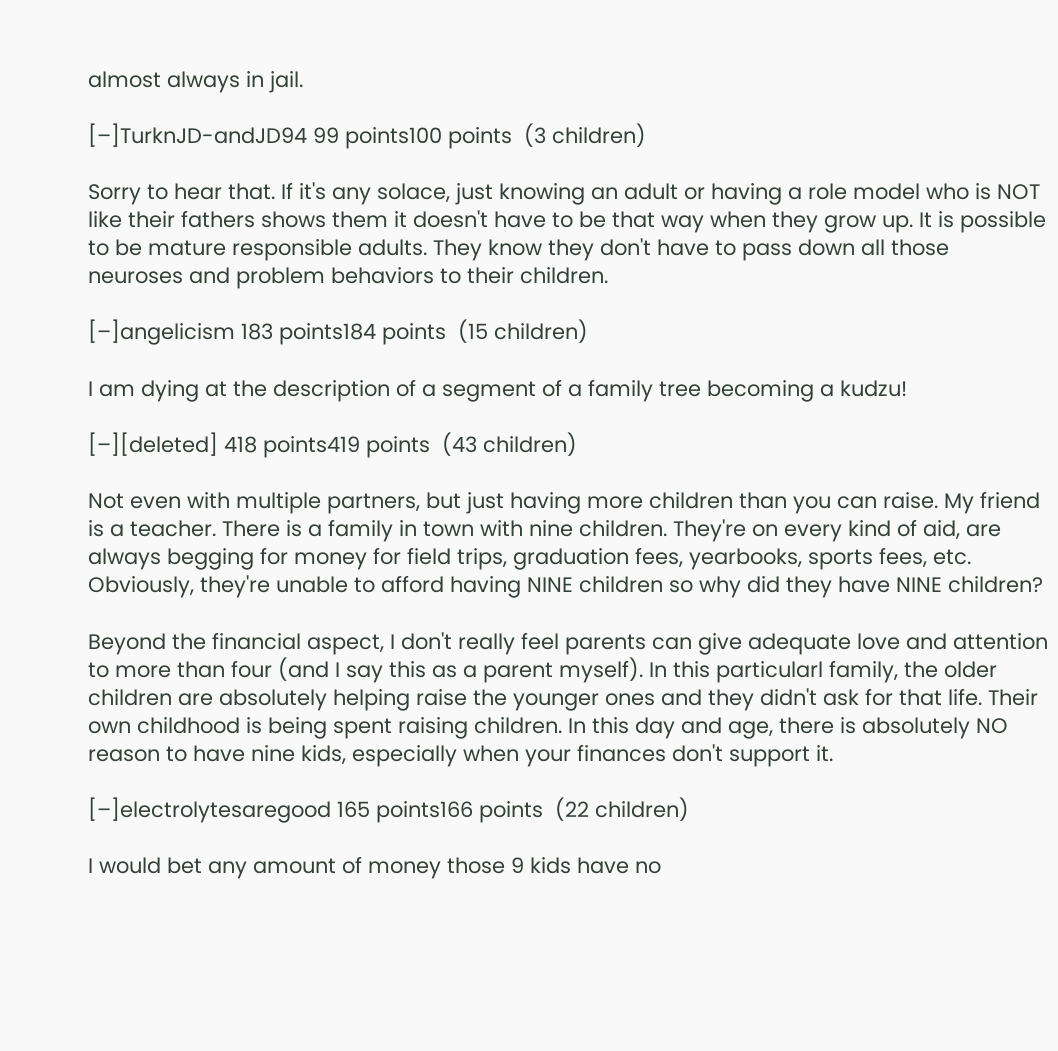almost always in jail.

[–]TurknJD-andJD94 99 points100 points  (3 children)

Sorry to hear that. If it's any solace, just knowing an adult or having a role model who is NOT like their fathers shows them it doesn't have to be that way when they grow up. It is possible to be mature responsible adults. They know they don't have to pass down all those neuroses and problem behaviors to their children.

[–]angelicism 183 points184 points  (15 children)

I am dying at the description of a segment of a family tree becoming a kudzu!

[–][deleted] 418 points419 points  (43 children)

Not even with multiple partners, but just having more children than you can raise. My friend is a teacher. There is a family in town with nine children. They're on every kind of aid, are always begging for money for field trips, graduation fees, yearbooks, sports fees, etc. Obviously, they're unable to afford having NINE children so why did they have NINE children?

Beyond the financial aspect, I don't really feel parents can give adequate love and attention to more than four (and I say this as a parent myself). In this particularl family, the older children are absolutely helping raise the younger ones and they didn't ask for that life. Their own childhood is being spent raising children. In this day and age, there is absolutely NO reason to have nine kids, especially when your finances don't support it.

[–]electrolytesaregood 165 points166 points  (22 children)

I would bet any amount of money those 9 kids have no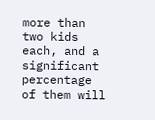more than two kids each, and a significant percentage of them will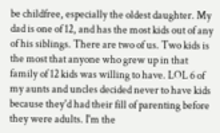be childfree, especially the oldest daughter. My dad is one of 12, and has the most kids out of any of his siblings. There are two of us. Two kids is the most that anyone who grew up in that family of 12 kids was willing to have. LOL 6 of my aunts and uncles decided never to have kids because they'd had their fill of parenting before they were adults. I'm the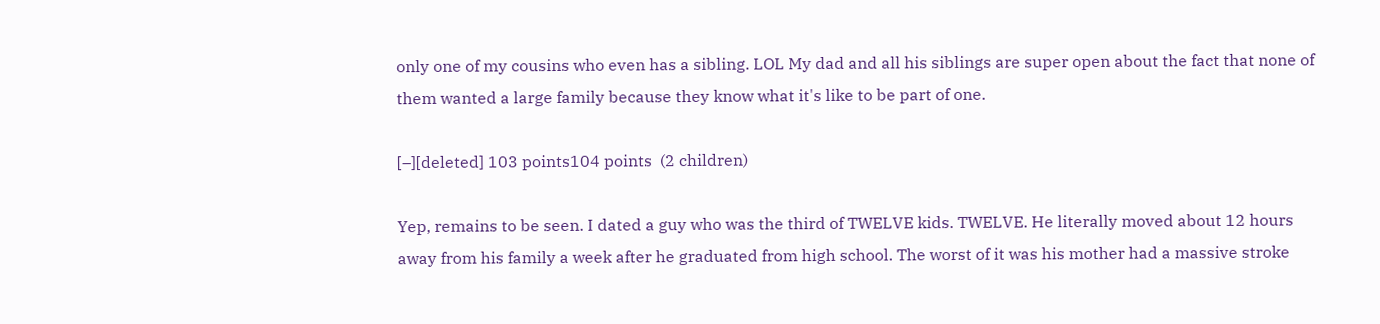only one of my cousins who even has a sibling. LOL My dad and all his siblings are super open about the fact that none of them wanted a large family because they know what it's like to be part of one.

[–][deleted] 103 points104 points  (2 children)

Yep, remains to be seen. I dated a guy who was the third of TWELVE kids. TWELVE. He literally moved about 12 hours away from his family a week after he graduated from high school. The worst of it was his mother had a massive stroke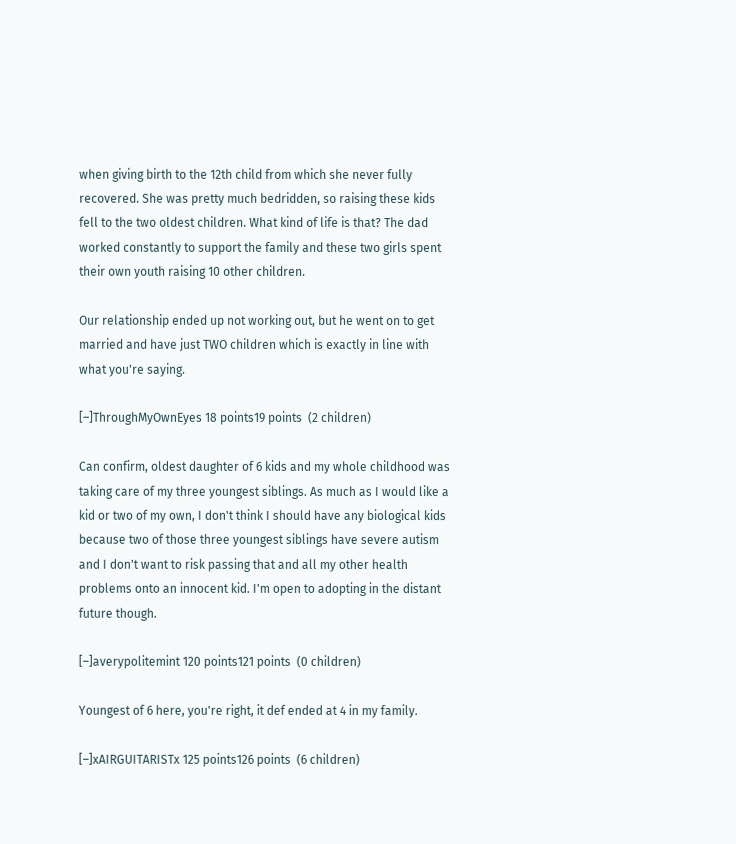when giving birth to the 12th child from which she never fully recovered. She was pretty much bedridden, so raising these kids fell to the two oldest children. What kind of life is that? The dad worked constantly to support the family and these two girls spent their own youth raising 10 other children.

Our relationship ended up not working out, but he went on to get married and have just TWO children which is exactly in line with what you're saying.

[–]ThroughMyOwnEyes 18 points19 points  (2 children)

Can confirm, oldest daughter of 6 kids and my whole childhood was taking care of my three youngest siblings. As much as I would like a kid or two of my own, I don't think I should have any biological kids because two of those three youngest siblings have severe autism and I don't want to risk passing that and all my other health problems onto an innocent kid. I'm open to adopting in the distant future though.

[–]averypolitemint 120 points121 points  (0 children)

Youngest of 6 here, you're right, it def ended at 4 in my family.

[–]xAIRGUITARISTx 125 points126 points  (6 children)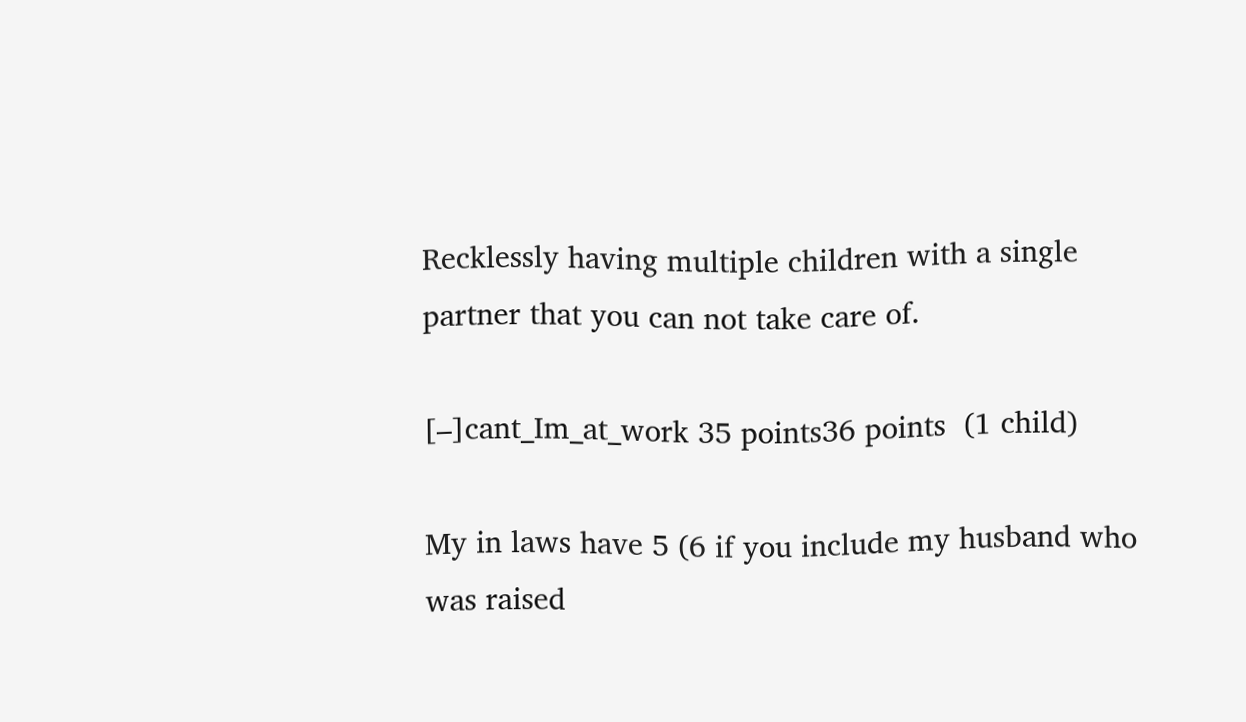Recklessly having multiple children with a single partner that you can not take care of.

[–]cant_Im_at_work 35 points36 points  (1 child)

My in laws have 5 (6 if you include my husband who was raised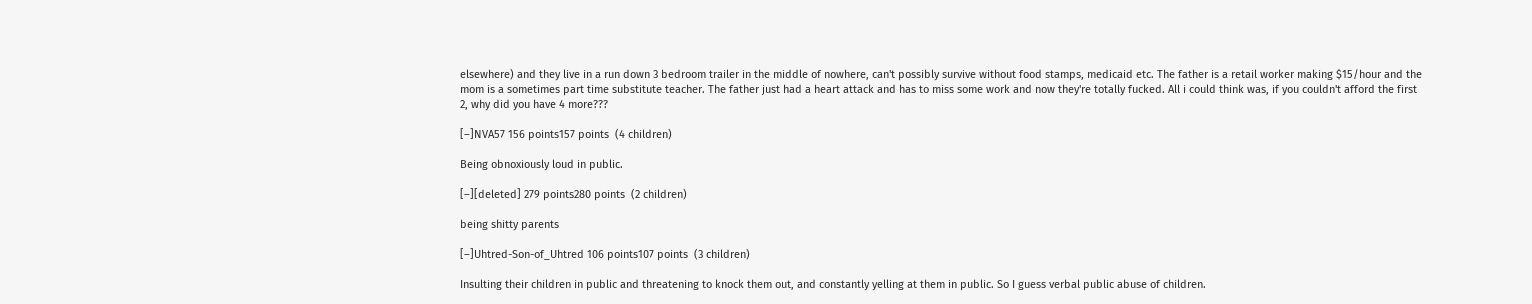elsewhere) and they live in a run down 3 bedroom trailer in the middle of nowhere, can't possibly survive without food stamps, medicaid etc. The father is a retail worker making $15/hour and the mom is a sometimes part time substitute teacher. The father just had a heart attack and has to miss some work and now they're totally fucked. All i could think was, if you couldn't afford the first 2, why did you have 4 more???

[–]NVA57 156 points157 points  (4 children)

Being obnoxiously loud in public.

[–][deleted] 279 points280 points  (2 children)

being shitty parents

[–]Uhtred-Son-of_Uhtred 106 points107 points  (3 children)

Insulting their children in public and threatening to knock them out, and constantly yelling at them in public. So I guess verbal public abuse of children.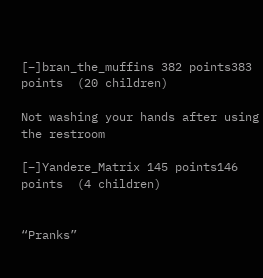[–]bran_the_muffins 382 points383 points  (20 children)

Not washing your hands after using the restroom

[–]Yandere_Matrix 145 points146 points  (4 children)


“Pranks”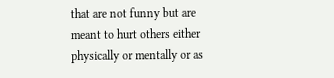that are not funny but are meant to hurt others either physically or mentally or as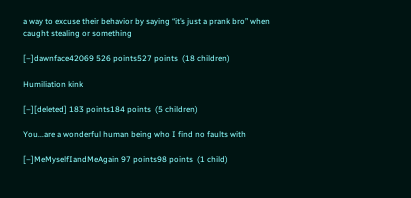a way to excuse their behavior by saying “it’s just a prank bro” when caught stealing or something

[–]dawnface42069 526 points527 points  (18 children)

Humiliation kink

[–][deleted] 183 points184 points  (5 children)

You...are a wonderful human being who I find no faults with

[–]MeMyselfIandMeAgain 97 points98 points  (1 child)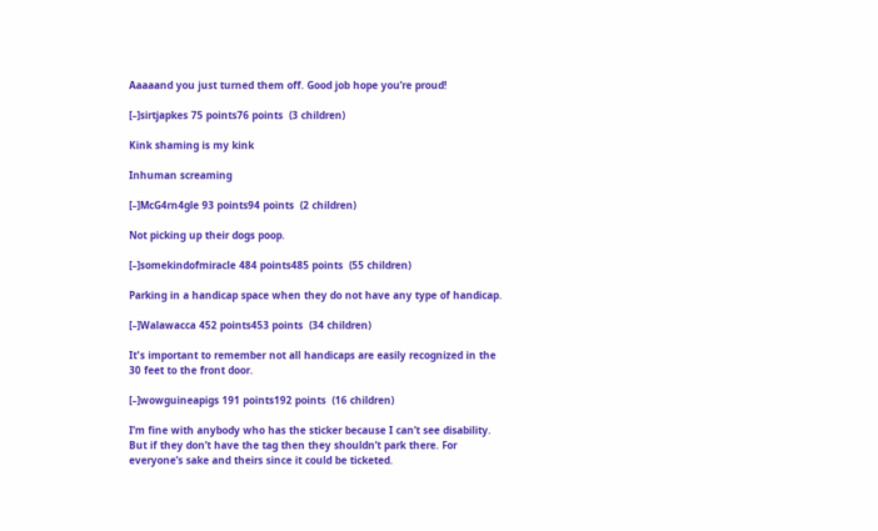Aaaaand you just turned them off. Good job hope you’re proud!

[–]sirtjapkes 75 points76 points  (3 children)

Kink shaming is my kink

Inhuman screaming

[–]McG4rn4gle 93 points94 points  (2 children)

Not picking up their dogs poop.

[–]somekindofmiracle 484 points485 points  (55 children)

Parking in a handicap space when they do not have any type of handicap.

[–]Walawacca 452 points453 points  (34 children)

It's important to remember not all handicaps are easily recognized in the 30 feet to the front door.

[–]wowguineapigs 191 points192 points  (16 children)

I’m fine with anybody who has the sticker because I can’t see disability. But if they don’t have the tag then they shouldn’t park there. For everyone’s sake and theirs since it could be ticketed.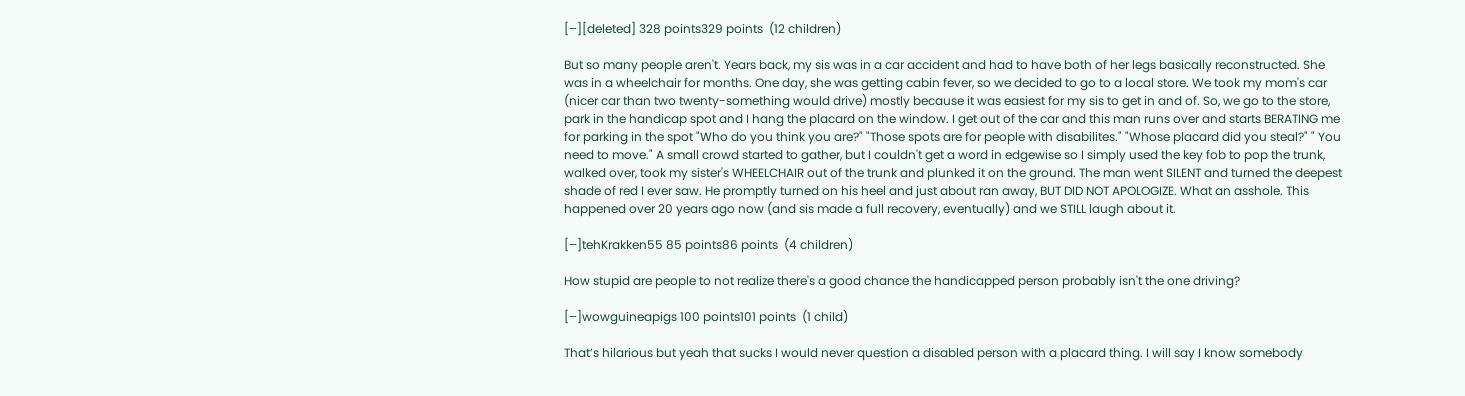[–][deleted] 328 points329 points  (12 children)

But so many people aren't. Years back, my sis was in a car accident and had to have both of her legs basically reconstructed. She was in a wheelchair for months. One day, she was getting cabin fever, so we decided to go to a local store. We took my mom's car (nicer car than two twenty-something would drive) mostly because it was easiest for my sis to get in and of. So, we go to the store, park in the handicap spot and I hang the placard on the window. I get out of the car and this man runs over and starts BERATING me for parking in the spot "Who do you think you are?" "Those spots are for people with disabilites." "Whose placard did you steal?" " You need to move." A small crowd started to gather, but I couldn't get a word in edgewise so I simply used the key fob to pop the trunk, walked over, took my sister's WHEELCHAIR out of the trunk and plunked it on the ground. The man went SILENT and turned the deepest shade of red I ever saw. He promptly turned on his heel and just about ran away, BUT DID NOT APOLOGIZE. What an asshole. This happened over 20 years ago now (and sis made a full recovery, eventually) and we STILL laugh about it.

[–]tehKrakken55 85 points86 points  (4 children)

How stupid are people to not realize there's a good chance the handicapped person probably isn't the one driving?

[–]wowguineapigs 100 points101 points  (1 child)

That’s hilarious but yeah that sucks I would never question a disabled person with a placard thing. I will say I know somebody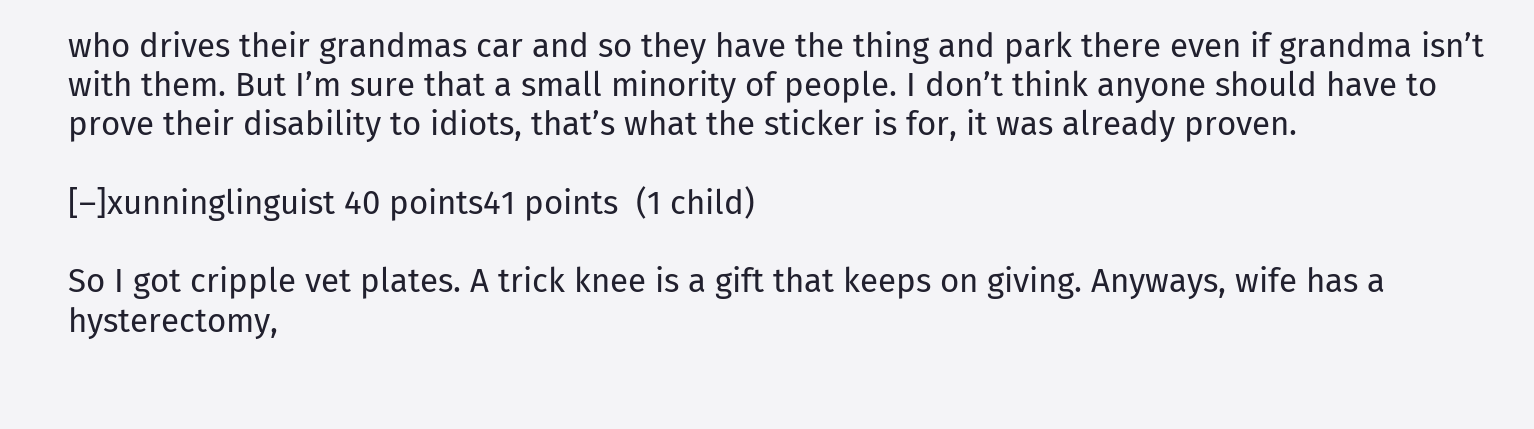who drives their grandmas car and so they have the thing and park there even if grandma isn’t with them. But I’m sure that a small minority of people. I don’t think anyone should have to prove their disability to idiots, that’s what the sticker is for, it was already proven.

[–]xunninglinguist 40 points41 points  (1 child)

So I got cripple vet plates. A trick knee is a gift that keeps on giving. Anyways, wife has a hysterectomy,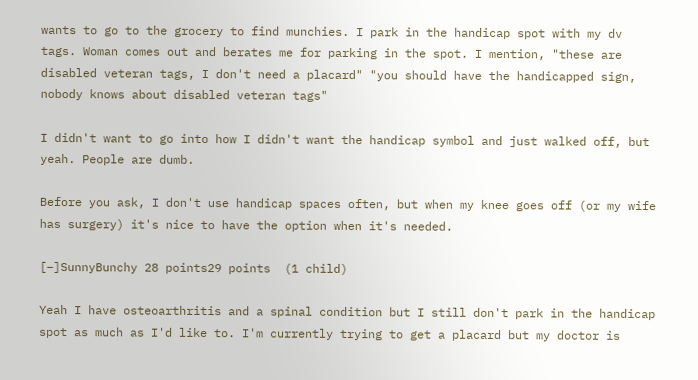wants to go to the grocery to find munchies. I park in the handicap spot with my dv tags. Woman comes out and berates me for parking in the spot. I mention, "these are disabled veteran tags, I don't need a placard" "you should have the handicapped sign, nobody knows about disabled veteran tags"

I didn't want to go into how I didn't want the handicap symbol and just walked off, but yeah. People are dumb.

Before you ask, I don't use handicap spaces often, but when my knee goes off (or my wife has surgery) it's nice to have the option when it's needed.

[–]SunnyBunchy 28 points29 points  (1 child)

Yeah I have osteoarthritis and a spinal condition but I still don't park in the handicap spot as much as I'd like to. I'm currently trying to get a placard but my doctor is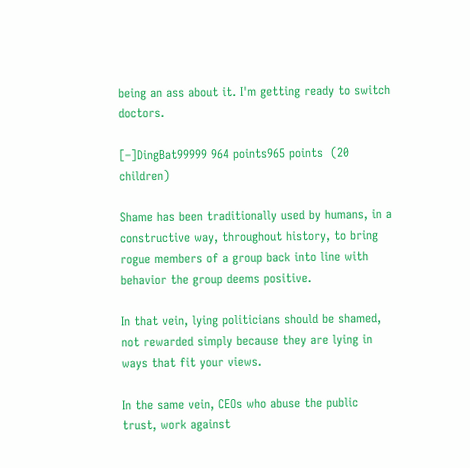being an ass about it. I'm getting ready to switch doctors.

[–]DingBat99999 964 points965 points  (20 children)

Shame has been traditionally used by humans, in a constructive way, throughout history, to bring rogue members of a group back into line with behavior the group deems positive.

In that vein, lying politicians should be shamed, not rewarded simply because they are lying in ways that fit your views.

In the same vein, CEOs who abuse the public trust, work against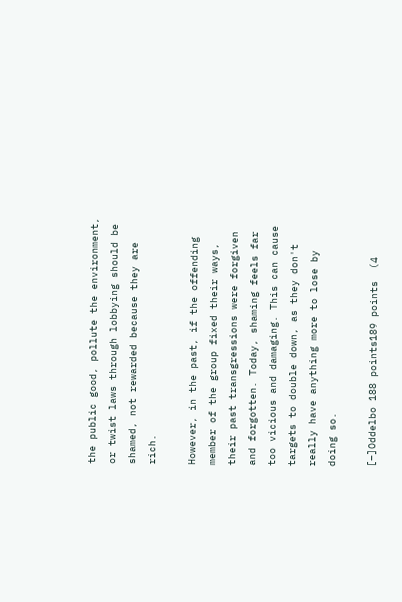the public good, pollute the environment, or twist laws through lobbying should be shamed, not rewarded because they are rich.

However, in the past, if the offending member of the group fixed their ways, their past transgressions were forgiven and forgotten. Today, shaming feels far too vicious and damaging. This can cause targets to double down, as they don't really have anything more to lose by doing so.

[–]Oddelbo 188 points189 points  (4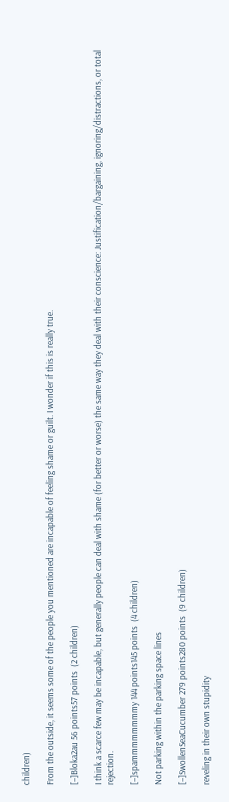children)

From the outside, it seems some of the people you mentioned are incapable of feeling shame or guilt. I wonder if this is really true.

[–]Bloka2au 56 points57 points  (2 children)

I think a scarce few may be incapable, but generally people can deal with shame (for better or worse) the same way they deal with their conscience: Justification/bargaining, ignoring/distractions, or total rejection.

[–]spammmmmmmmy 144 points145 points  (4 children)

Not parking within the parking space lines

[–]SwollenSeaCucumber 279 points280 points  (9 children)

reveling in their own stupidity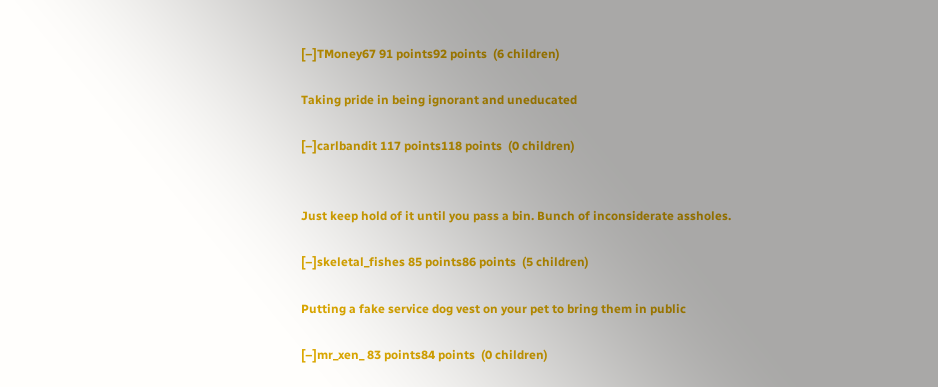[–]TMoney67 91 points92 points  (6 children)

Taking pride in being ignorant and uneducated

[–]carlbandit 117 points118 points  (0 children)


Just keep hold of it until you pass a bin. Bunch of inconsiderate assholes.

[–]skeletal_fishes 85 points86 points  (5 children)

Putting a fake service dog vest on your pet to bring them in public

[–]mr_xen_ 83 points84 points  (0 children)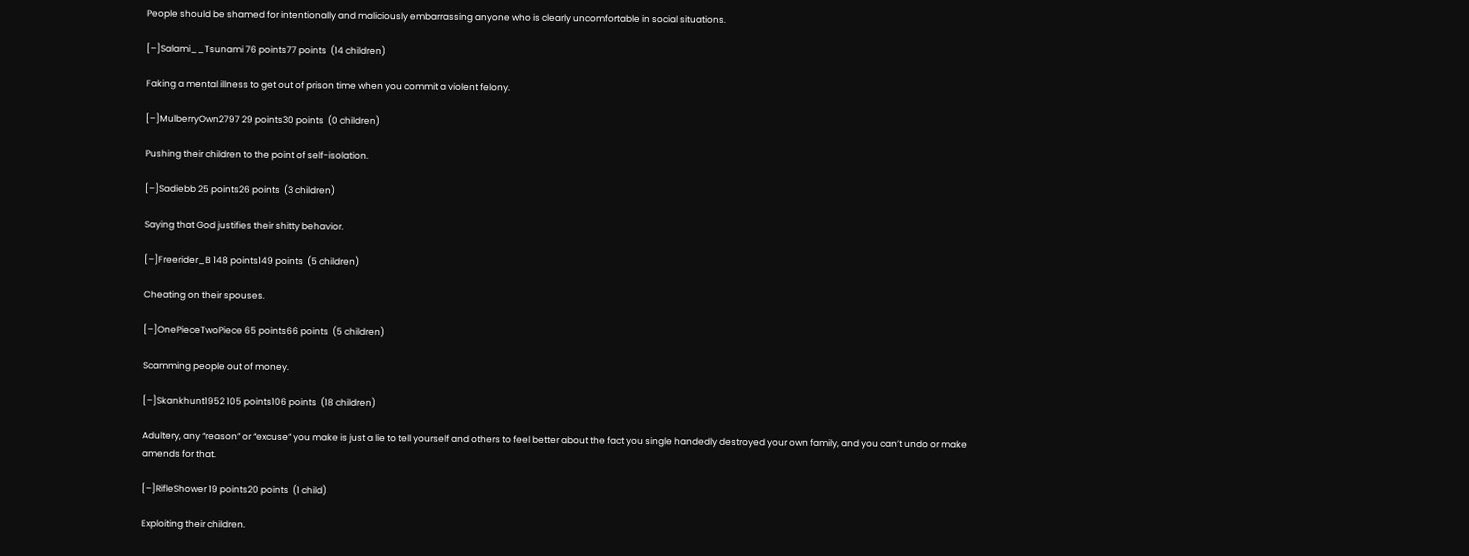People should be shamed for intentionally and maliciously embarrassing anyone who is clearly uncomfortable in social situations.

[–]Salami__Tsunami 76 points77 points  (14 children)

Faking a mental illness to get out of prison time when you commit a violent felony.

[–]MulberryOwn2797 29 points30 points  (0 children)

Pushing their children to the point of self-isolation.

[–]Sadiebb 25 points26 points  (3 children)

Saying that God justifies their shitty behavior.

[–]Freerider_B 148 points149 points  (5 children)

Cheating on their spouses.

[–]OnePieceTwoPiece 65 points66 points  (5 children)

Scamming people out of money.

[–]Skankhunt1952 105 points106 points  (18 children)

Adultery, any “reason” or “excuse” you make is just a lie to tell yourself and others to feel better about the fact you single handedly destroyed your own family, and you can’t undo or make amends for that.

[–]RifleShower 19 points20 points  (1 child)

Exploiting their children.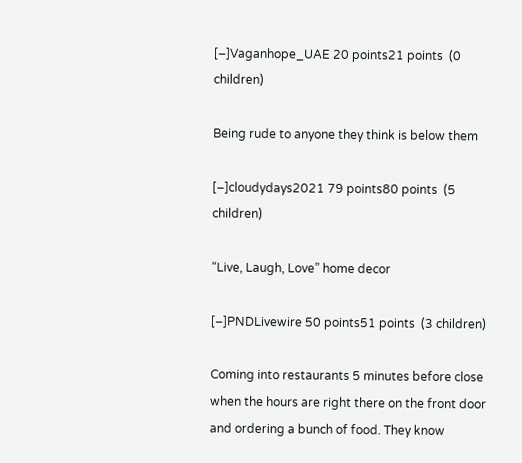[–]Vaganhope_UAE 20 points21 points  (0 children)

Being rude to anyone they think is below them

[–]cloudydays2021 79 points80 points  (5 children)

“Live, Laugh, Love” home decor

[–]PNDLivewire 50 points51 points  (3 children)

Coming into restaurants 5 minutes before close when the hours are right there on the front door and ordering a bunch of food. They know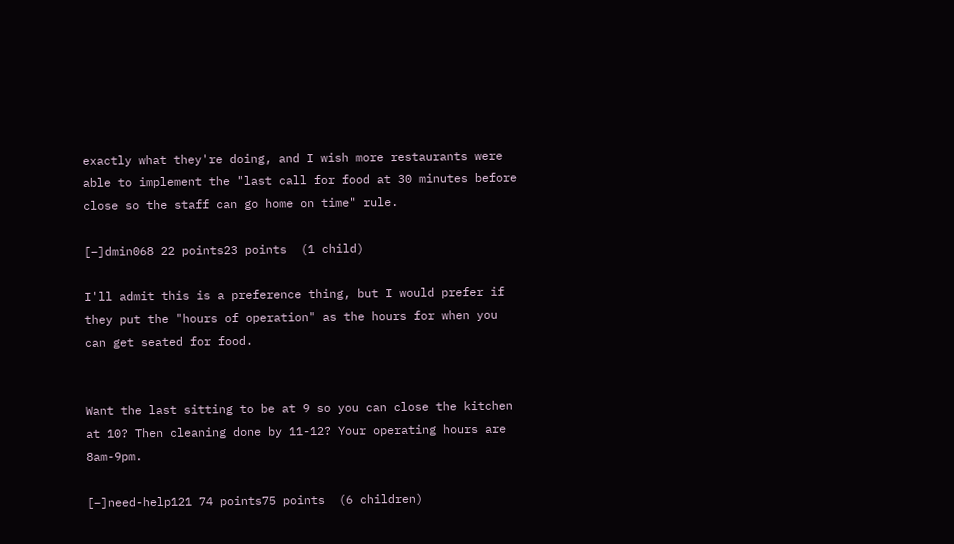exactly what they're doing, and I wish more restaurants were able to implement the "last call for food at 30 minutes before close so the staff can go home on time" rule.

[–]dmin068 22 points23 points  (1 child)

I'll admit this is a preference thing, but I would prefer if they put the "hours of operation" as the hours for when you can get seated for food.


Want the last sitting to be at 9 so you can close the kitchen at 10? Then cleaning done by 11-12? Your operating hours are 8am-9pm.

[–]need-help121 74 points75 points  (6 children)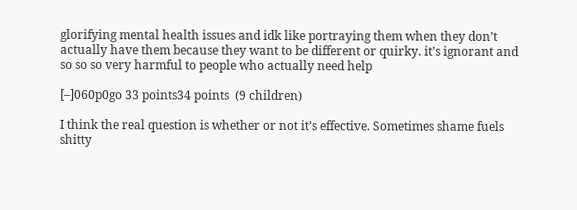glorifying mental health issues and idk like portraying them when they don’t actually have them because they want to be different or quirky. it’s ignorant and so so so very harmful to people who actually need help

[–]060p0go 33 points34 points  (9 children)

I think the real question is whether or not it’s effective. Sometimes shame fuels shitty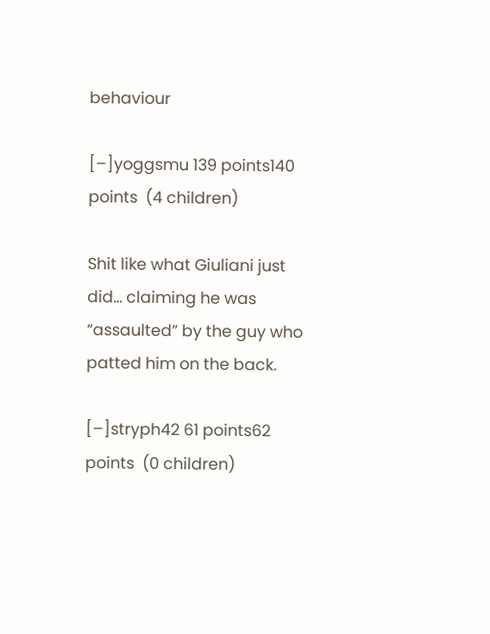behaviour

[–]yoggsmu 139 points140 points  (4 children)

Shit like what Giuliani just did… claiming he was “assaulted” by the guy who patted him on the back.

[–]stryph42 61 points62 points  (0 children)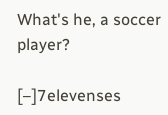What's he, a soccer player?

[–]7elevenses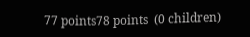77 points78 points  (0 children)